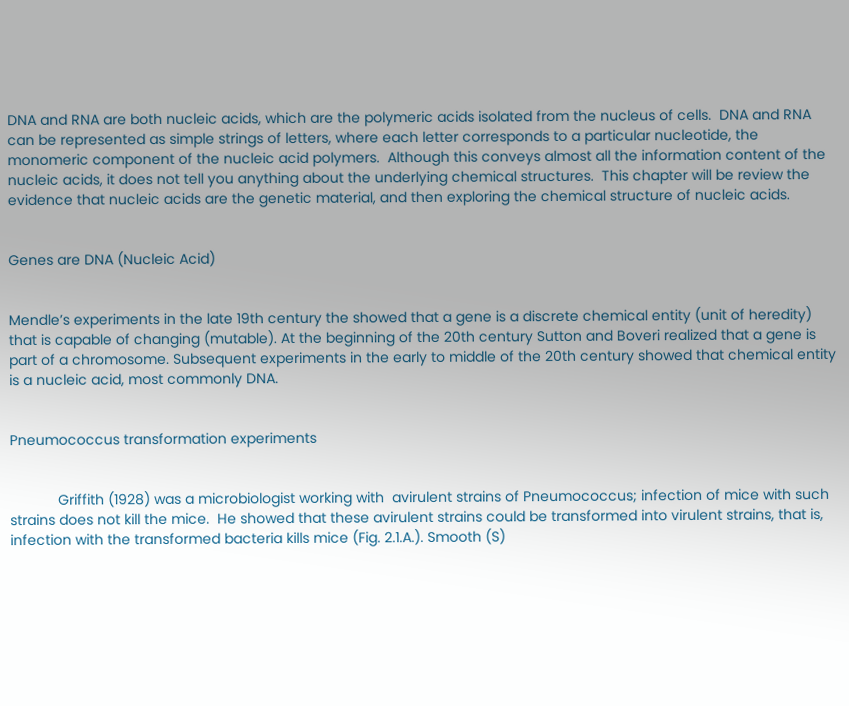DNA and RNA are both nucleic acids, which are the polymeric acids isolated from the nucleus of cells.  DNA and RNA can be represented as simple strings of letters, where each letter corresponds to a particular nucleotide, the monomeric component of the nucleic acid polymers.  Although this conveys almost all the information content of the nucleic acids, it does not tell you anything about the underlying chemical structures.  This chapter will be review the evidence that nucleic acids are the genetic material, and then exploring the chemical structure of nucleic acids.


Genes are DNA (Nucleic Acid)


Mendle’s experiments in the late 19th century the showed that a gene is a discrete chemical entity (unit of heredity) that is capable of changing (mutable). At the beginning of the 20th century Sutton and Boveri realized that a gene is part of a chromosome. Subsequent experiments in the early to middle of the 20th century showed that chemical entity is a nucleic acid, most commonly DNA.


Pneumococcus transformation experiments


            Griffith (1928) was a microbiologist working with  avirulent strains of Pneumococcus; infection of mice with such strains does not kill the mice.  He showed that these avirulent strains could be transformed into virulent strains, that is, infection with the transformed bacteria kills mice (Fig. 2.1.A.). Smooth (S)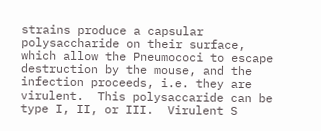strains produce a capsular polysaccharide on their surface, which allow the Pneumococi to escape destruction by the mouse, and the infection proceeds, i.e. they are virulent.  This polysaccaride can be type I, II, or III.  Virulent S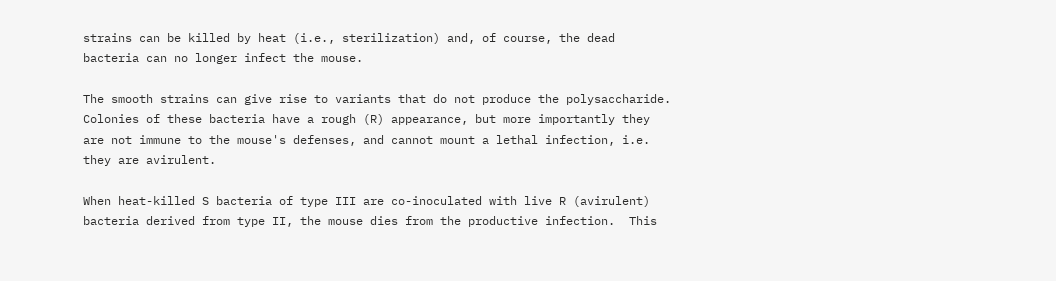strains can be killed by heat (i.e., sterilization) and, of course, the dead bacteria can no longer infect the mouse.

The smooth strains can give rise to variants that do not produce the polysaccharide.  Colonies of these bacteria have a rough (R) appearance, but more importantly they are not immune to the mouse's defenses, and cannot mount a lethal infection, i.e. they are avirulent.

When heat-killed S bacteria of type III are co-inoculated with live R (avirulent) bacteria derived from type II, the mouse dies from the productive infection.  This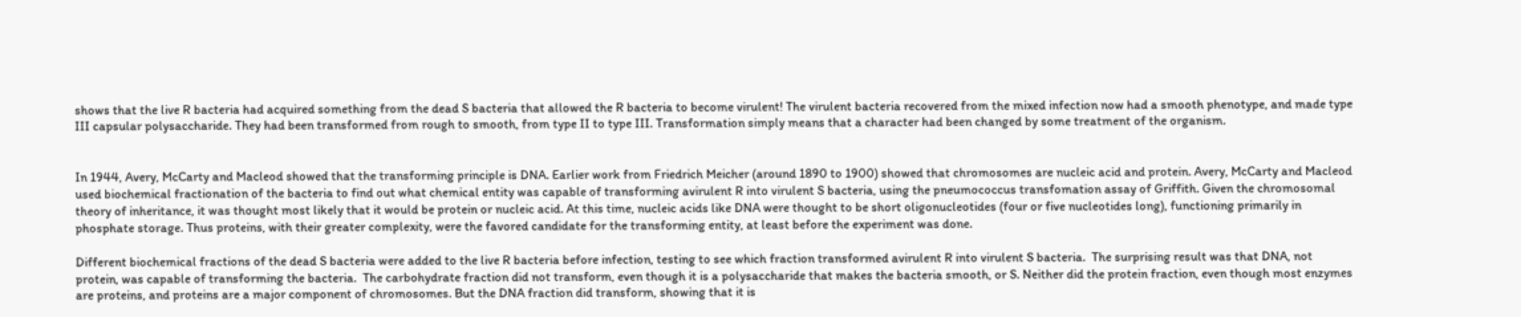shows that the live R bacteria had acquired something from the dead S bacteria that allowed the R bacteria to become virulent! The virulent bacteria recovered from the mixed infection now had a smooth phenotype, and made type III capsular polysaccharide. They had been transformed from rough to smooth, from type II to type III. Transformation simply means that a character had been changed by some treatment of the organism.


In 1944, Avery, McCarty and Macleod showed that the transforming principle is DNA. Earlier work from Friedrich Meicher (around 1890 to 1900) showed that chromosomes are nucleic acid and protein. Avery, McCarty and Macleod used biochemical fractionation of the bacteria to find out what chemical entity was capable of transforming avirulent R into virulent S bacteria, using the pneumococcus transfomation assay of Griffith. Given the chromosomal theory of inheritance, it was thought most likely that it would be protein or nucleic acid. At this time, nucleic acids like DNA were thought to be short oligonucleotides (four or five nucleotides long), functioning primarily in phosphate storage. Thus proteins, with their greater complexity, were the favored candidate for the transforming entity, at least before the experiment was done.

Different biochemical fractions of the dead S bacteria were added to the live R bacteria before infection, testing to see which fraction transformed avirulent R into virulent S bacteria.  The surprising result was that DNA, not protein, was capable of transforming the bacteria.  The carbohydrate fraction did not transform, even though it is a polysaccharide that makes the bacteria smooth, or S. Neither did the protein fraction, even though most enzymes are proteins, and proteins are a major component of chromosomes. But the DNA fraction did transform, showing that it is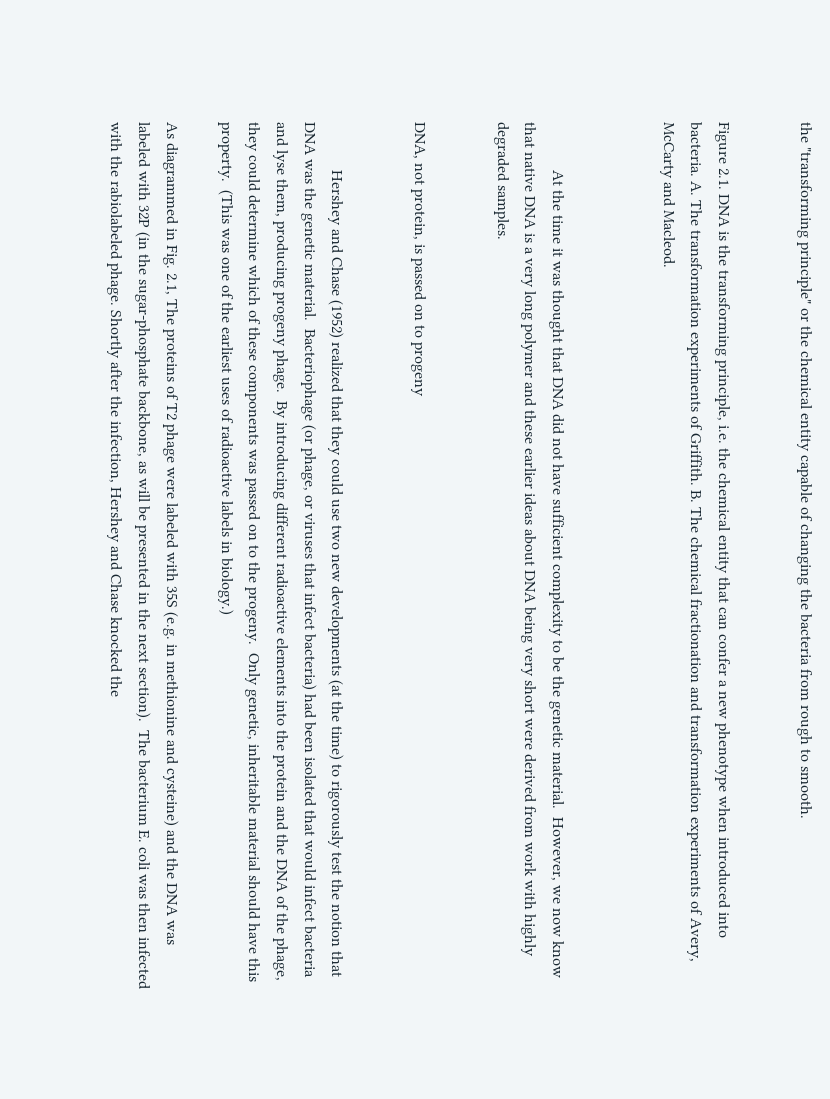the "transforming principle" or the chemical entity capable of changing the bacteria from rough to smooth.


Figure 2.1. DNA is the transforming principle, i.e. the chemical entity that can confer a new phenotype when introduced into bacteria. A. The transformation experiments of Griffith. B. The chemical fractionation and transformation experiments of Avery, McCarty and Macleod.



            At the time it was thought that DNA did not have sufficient complexity to be the genetic material.  However, we now know that native DNA is a very long polymer and these earlier ideas about DNA being very short were derived from work with highly degraded samples.


DNA, not protein, is passed on to progeny


            Hershey and Chase (1952) realized that they could use two new developments (at the time) to rigorously test the notion that DNA was the genetic material.  Bacteriophage (or phage, or viruses that infect bacteria) had been isolated that would infect bacteria and lyse them, producing progeny phage.  By introducing different radioactive elements into the protein and the DNA of the phage, they could determine which of these components was passed on to the progeny.  Only genetic, inheritable material should have this property.  (This was one of the earliest uses of radioactive labels in biology.)

As diagrammed in Fig. 2.1, The proteins of T2 phage were labeled with 35S (e.g. in methionine and cysteine) and the DNA was labeled with 32P (in the sugar-phosphate backbone, as will be presented in the next section).  The bacterium E. coli was then infected with the rabiolabeled phage. Shortly after the infection, Hershey and Chase knocked the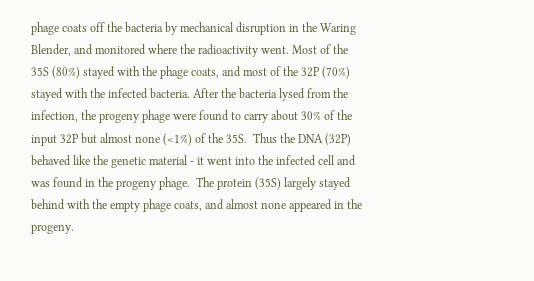phage coats off the bacteria by mechanical disruption in the Waring Blender, and monitored where the radioactivity went. Most of the 35S (80%) stayed with the phage coats, and most of the 32P (70%) stayed with the infected bacteria. After the bacteria lysed from the infection, the progeny phage were found to carry about 30% of the input 32P but almost none (<1%) of the 35S.  Thus the DNA (32P) behaved like the genetic material - it went into the infected cell and was found in the progeny phage.  The protein (35S) largely stayed behind with the empty phage coats, and almost none appeared in the progeny.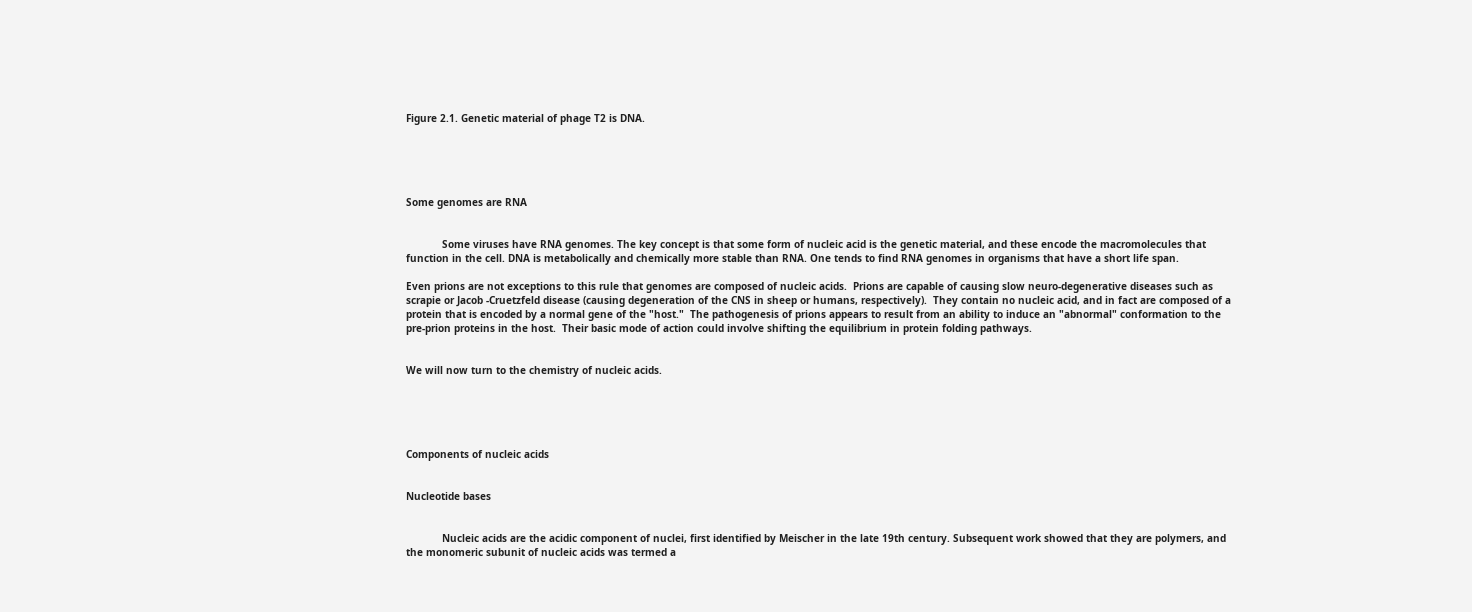Figure 2.1. Genetic material of phage T2 is DNA.





Some genomes are RNA


            Some viruses have RNA genomes. The key concept is that some form of nucleic acid is the genetic material, and these encode the macromolecules that function in the cell. DNA is metabolically and chemically more stable than RNA. One tends to find RNA genomes in organisms that have a short life span.

Even prions are not exceptions to this rule that genomes are composed of nucleic acids.  Prions are capable of causing slow neuro-degenerative diseases such as scrapie or Jacob -Cruetzfeld disease (causing degeneration of the CNS in sheep or humans, respectively).  They contain no nucleic acid, and in fact are composed of a protein that is encoded by a normal gene of the "host."  The pathogenesis of prions appears to result from an ability to induce an "abnormal" conformation to the pre‑prion proteins in the host.  Their basic mode of action could involve shifting the equilibrium in protein folding pathways.


We will now turn to the chemistry of nucleic acids.





Components of nucleic acids


Nucleotide bases


            Nucleic acids are the acidic component of nuclei, first identified by Meischer in the late 19th century. Subsequent work showed that they are polymers, and the monomeric subunit of nucleic acids was termed a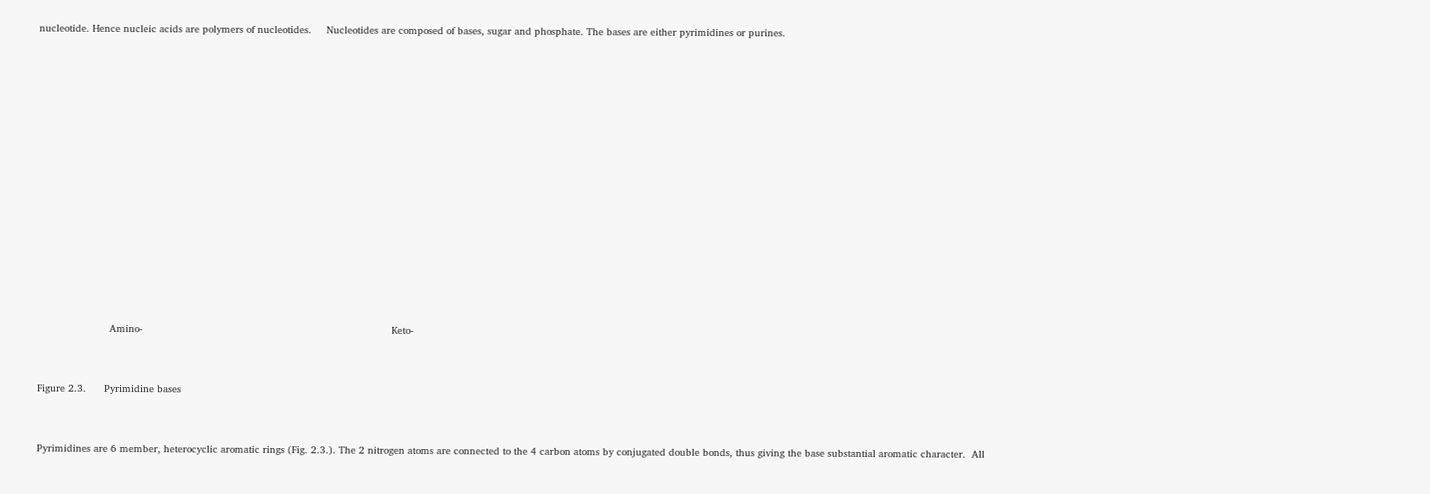nucleotide. Hence nucleic acids are polymers of nucleotides.     Nucleotides are composed of bases, sugar and phosphate. The bases are either pyrimidines or purines.














                        Amino-                                                                                   Keto-


Figure 2.3.      Pyrimidine bases


Pyrimidines are 6 member, heterocyclic aromatic rings (Fig. 2.3.). The 2 nitrogen atoms are connected to the 4 carbon atoms by conjugated double bonds, thus giving the base substantial aromatic character.  All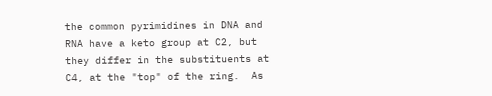the common pyrimidines in DNA and RNA have a keto group at C2, but they differ in the substituents at C4, at the "top" of the ring.  As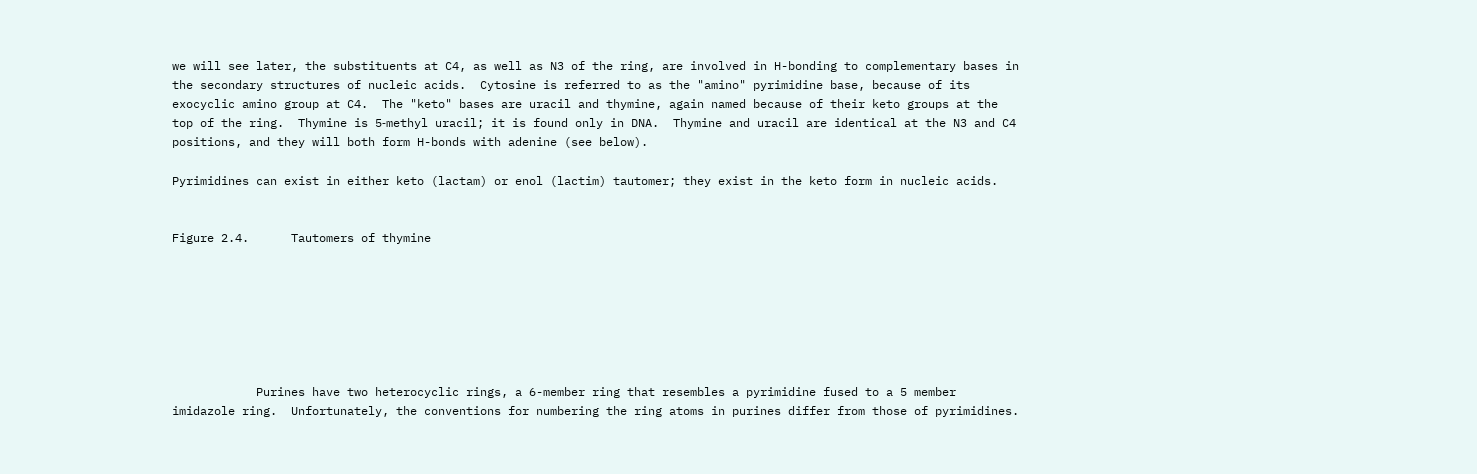we will see later, the substituents at C4, as well as N3 of the ring, are involved in H-bonding to complementary bases in the secondary structures of nucleic acids.  Cytosine is referred to as the "amino" pyrimidine base, because of its exocyclic amino group at C4.  The "keto" bases are uracil and thymine, again named because of their keto groups at the top of the ring.  Thymine is 5‑methyl uracil; it is found only in DNA.  Thymine and uracil are identical at the N3 and C4 positions, and they will both form H-bonds with adenine (see below).

Pyrimidines can exist in either keto (lactam) or enol (lactim) tautomer; they exist in the keto form in nucleic acids.


Figure 2.4.      Tautomers of thymine







            Purines have two heterocyclic rings, a 6-member ring that resembles a pyrimidine fused to a 5 member imidazole ring.  Unfortunately, the conventions for numbering the ring atoms in purines differ from those of pyrimidines.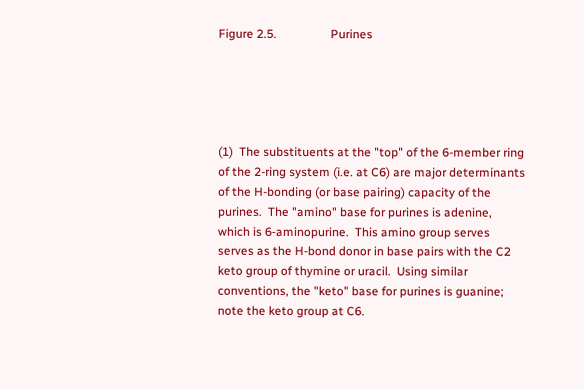Figure 2.5.                  Purines





(1)  The substituents at the "top" of the 6-member ring of the 2-ring system (i.e. at C6) are major determinants of the H-bonding (or base pairing) capacity of the purines.  The "amino" base for purines is adenine, which is 6‑aminopurine.  This amino group serves serves as the H-bond donor in base pairs with the C2 keto group of thymine or uracil.  Using similar conventions, the "keto" base for purines is guanine; note the keto group at C6.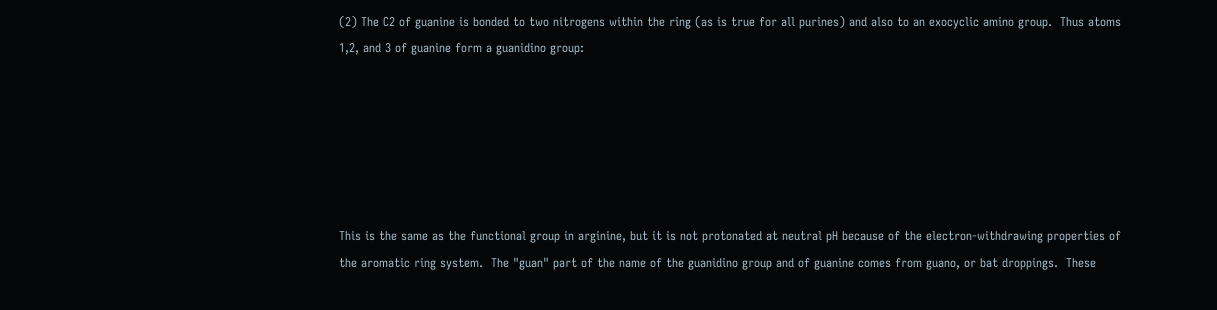(2) The C2 of guanine is bonded to two nitrogens within the ring (as is true for all purines) and also to an exocyclic amino group.  Thus atoms 1,2, and 3 of guanine form a guanidino group:






This is the same as the functional group in arginine, but it is not protonated at neutral pH because of the electron-withdrawing properties of the aromatic ring system.  The "guan" part of the name of the guanidino group and of guanine comes from guano, or bat droppings.  These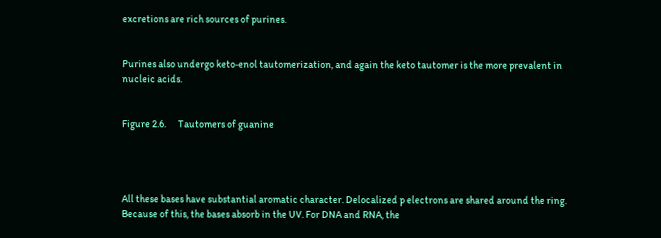excretions are rich sources of purines.


Purines also undergo keto‑enol tautomerization, and again the keto tautomer is the more prevalent in nucleic acids.


Figure 2.6.      Tautomers of guanine




All these bases have substantial aromatic character. Delocalized p electrons are shared around the ring. Because of this, the bases absorb in the UV. For DNA and RNA, the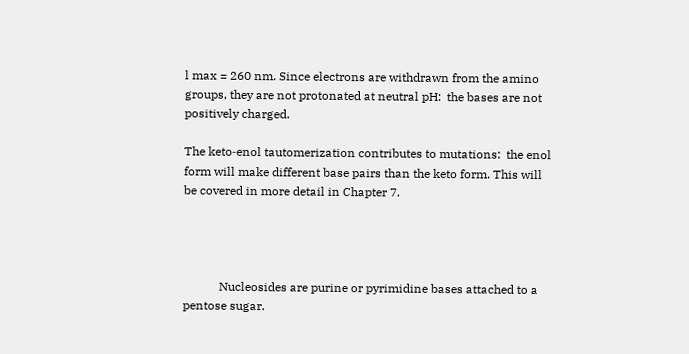l max = 260 nm. Since electrons are withdrawn from the amino groups, they are not protonated at neutral pH:  the bases are not positively charged.

The keto‑enol tautomerization contributes to mutations:  the enol form will make different base pairs than the keto form. This will be covered in more detail in Chapter 7.




            Nucleosides are purine or pyrimidine bases attached to a pentose sugar.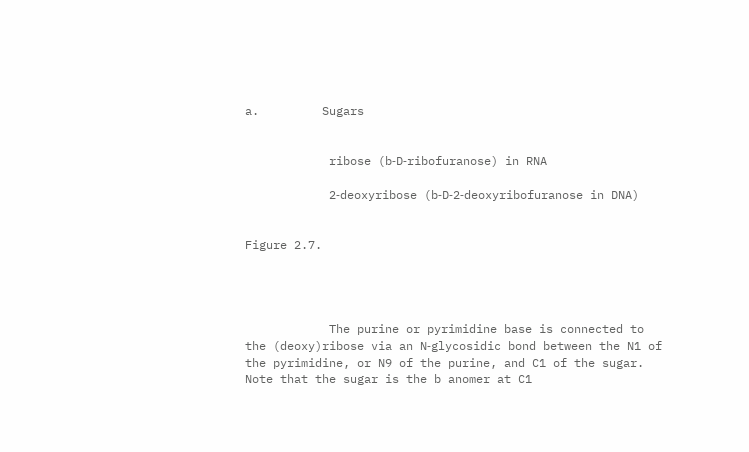a.         Sugars


            ribose (b‑D‑ribofuranose) in RNA

            2‑deoxyribose (b‑D‑2‑deoxyribofuranose in DNA)


Figure 2.7.




            The purine or pyrimidine base is connected to the (deoxy)ribose via an N‑glycosidic bond between the N1 of the pyrimidine, or N9 of the purine, and C1 of the sugar.  Note that the sugar is the b anomer at C1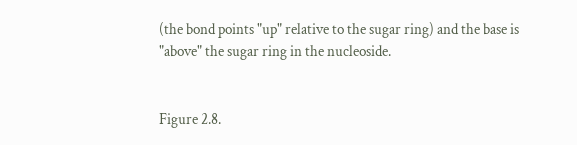(the bond points "up" relative to the sugar ring) and the base is "above" the sugar ring in the nucleoside.


Figure 2.8.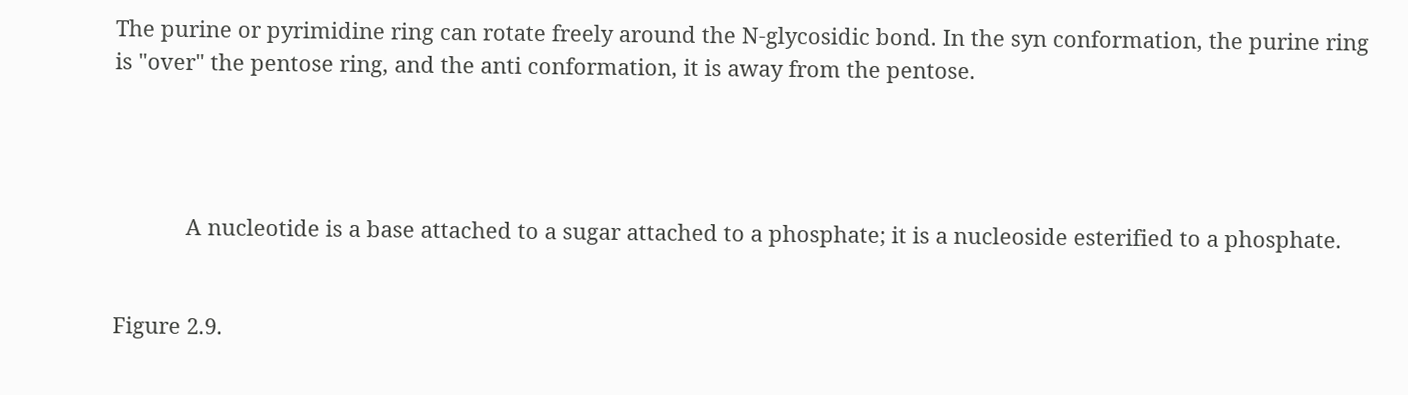The purine or pyrimidine ring can rotate freely around the N‑glycosidic bond. In the syn conformation, the purine ring is "over" the pentose ring, and the anti conformation, it is away from the pentose.




            A nucleotide is a base attached to a sugar attached to a phosphate; it is a nucleoside esterified to a phosphate.


Figure 2.9.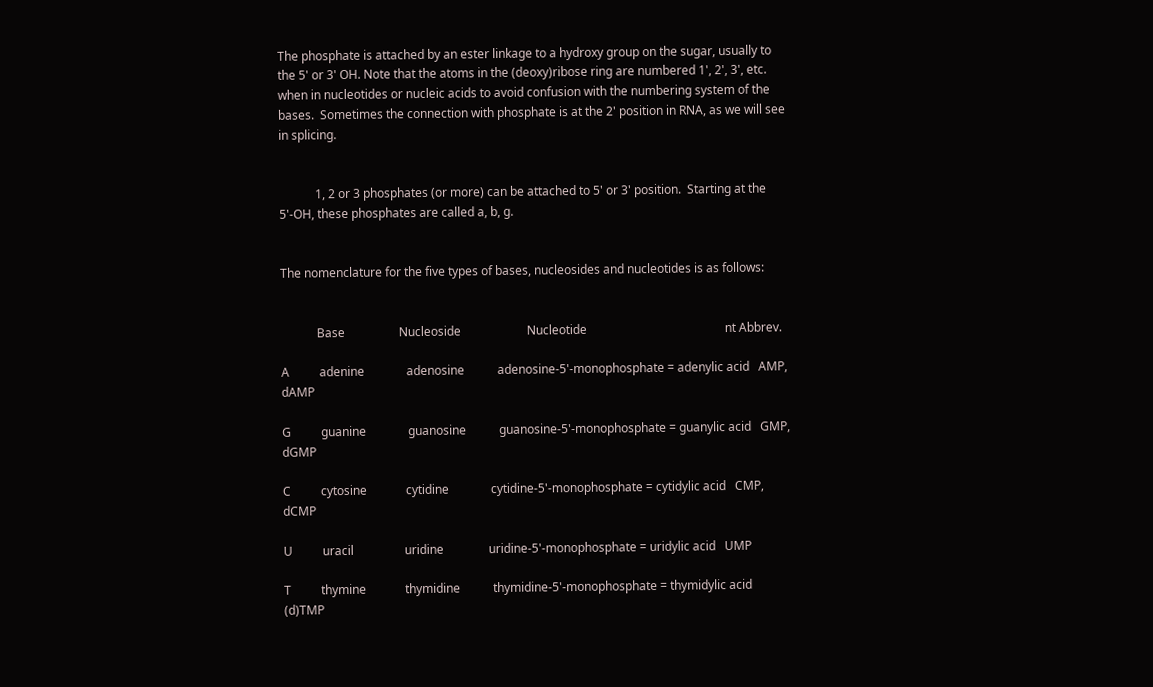The phosphate is attached by an ester linkage to a hydroxy group on the sugar, usually to the 5' or 3' OH. Note that the atoms in the (deoxy)ribose ring are numbered 1', 2', 3', etc. when in nucleotides or nucleic acids to avoid confusion with the numbering system of the bases.  Sometimes the connection with phosphate is at the 2' position in RNA, as we will see in splicing.


            1, 2 or 3 phosphates (or more) can be attached to 5' or 3' position.  Starting at the 5'-OH, these phosphates are called a, b, g.


The nomenclature for the five types of bases, nucleosides and nucleotides is as follows:


            Base                  Nucleoside                      Nucleotide                                              nt Abbrev.

A          adenine              adenosine           adenosine‑5'‑monophosphate = adenylic acid   AMP, dAMP

G          guanine              guanosine           guanosine‑5'‑monophosphate = guanylic acid   GMP, dGMP

C          cytosine             cytidine              cytidine‑5'‑monophosphate = cytidylic acid   CMP, dCMP

U          uracil                 uridine               uridine‑5'‑monophosphate = uridylic acid   UMP

T          thymine             thymidine           thymidine‑5'‑monophosphate = thymidylic acid (d)TMP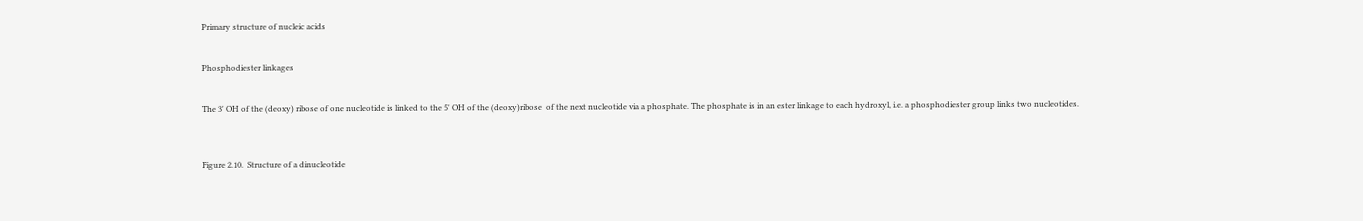Primary structure of nucleic acids


Phosphodiester linkages


The 3' OH of the (deoxy) ribose of one nucleotide is linked to the 5' OH of the (deoxy)ribose  of the next nucleotide via a phosphate. The phosphate is in an ester linkage to each hydroxyl, i.e. a phosphodiester group links two nucleotides.



Figure 2.10.  Structure of a dinucleotide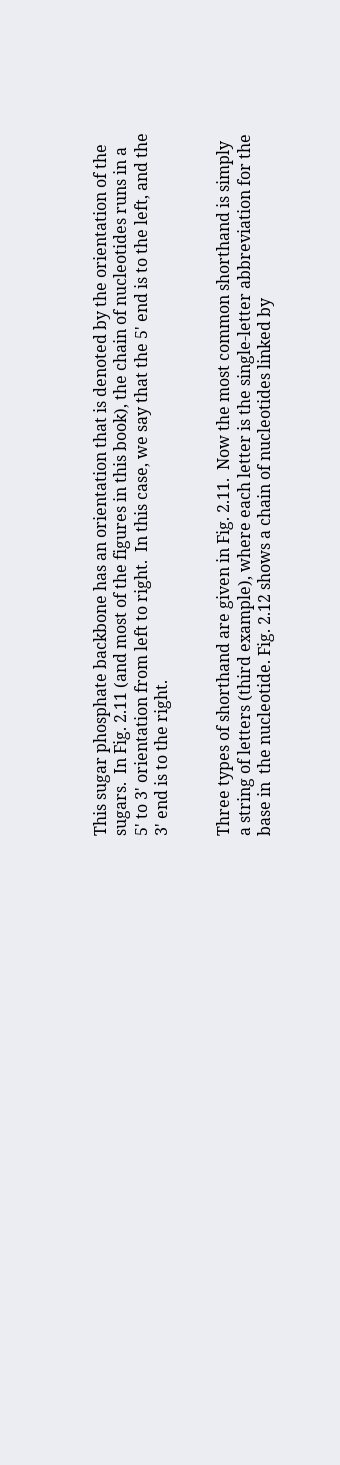This sugar phosphate backbone has an orientation that is denoted by the orientation of the sugars.  In Fig. 2.11 (and most of the figures in this book), the chain of nucleotides runs in a 5' to 3' orientation from left to right.  In this case, we say that the 5' end is to the left, and the 3' end is to the right.


Three types of shorthand are given in Fig. 2.11.  Now the most common shorthand is simply a string of letters (third example), where each letter is the single-letter abbreviation for the base in  the nucleotide. Fig. 2.12 shows a chain of nucleotides linked by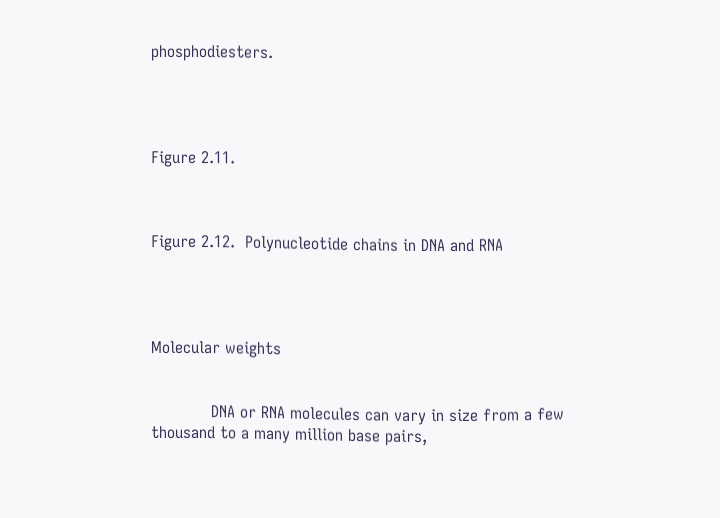phosphodiesters.




Figure 2.11.



Figure 2.12.  Polynucleotide chains in DNA and RNA




Molecular weights


            DNA or RNA molecules can vary in size from a few thousand to a many million base pairs,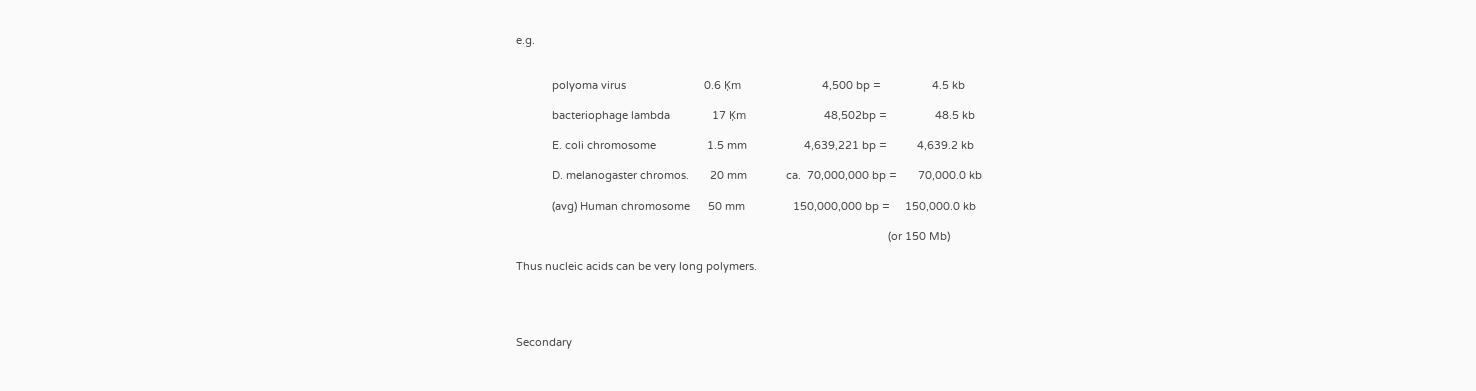e.g.


            polyoma virus                          0.6 Ķm                           4,500 bp =                 4.5 kb

            bacteriophage lambda              17 Ķm                          48,502bp =                48.5 kb

            E. coli chromosome                 1.5 mm                   4,639,221 bp =          4,639.2 kb

            D. melanogaster chromos.       20 mm             ca.  70,000,000 bp =       70,000.0 kb

            (avg) Human chromosome      50 mm                150,000,000 bp =     150,000.0 kb

                                                                                                                            (or 150 Mb)

Thus nucleic acids can be very long polymers.




Secondary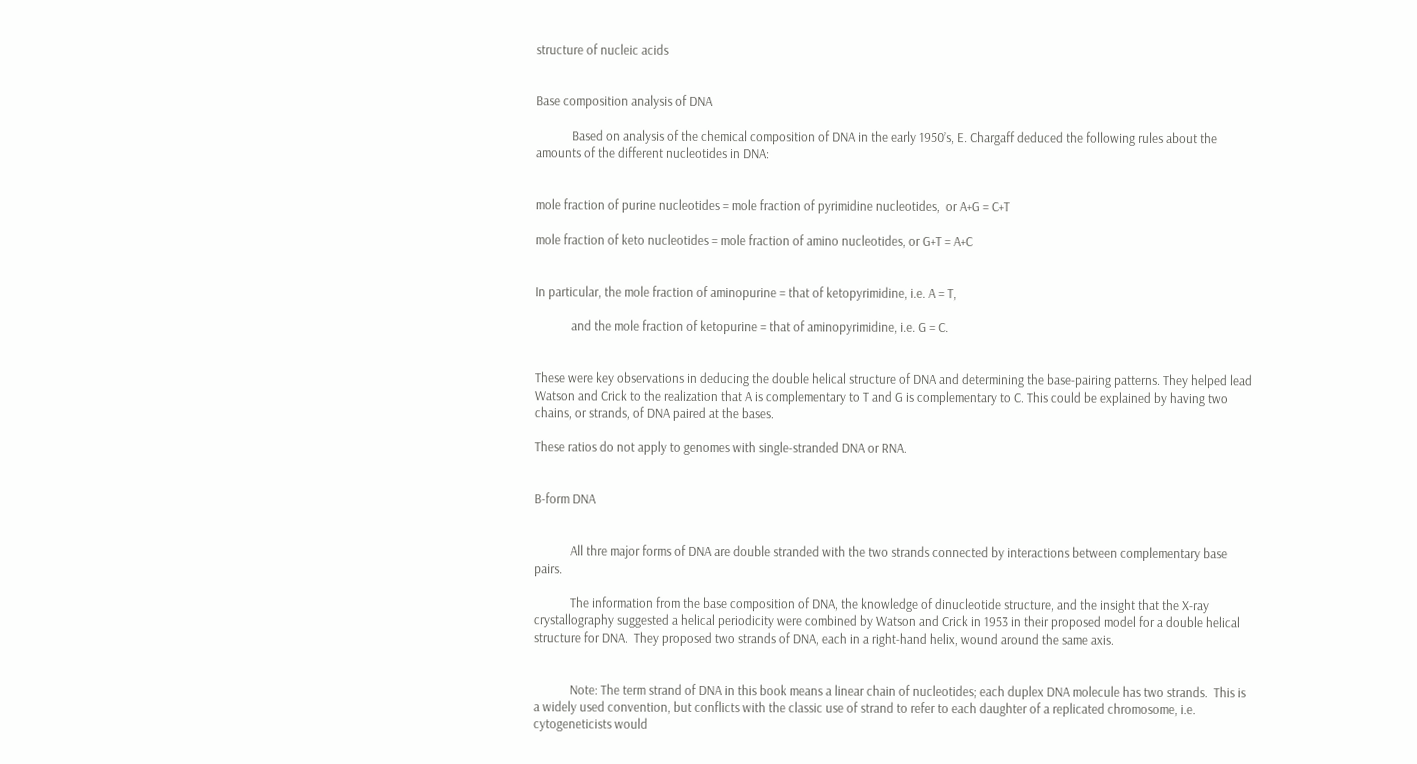structure of nucleic acids


Base composition analysis of DNA

            Based on analysis of the chemical composition of DNA in the early 1950’s, E. Chargaff deduced the following rules about the amounts of the different nucleotides in DNA:


mole fraction of purine nucleotides = mole fraction of pyrimidine nucleotides,  or A+G = C+T

mole fraction of keto nucleotides = mole fraction of amino nucleotides, or G+T = A+C


In particular, the mole fraction of aminopurine = that of ketopyrimidine, i.e. A = T,

            and the mole fraction of ketopurine = that of aminopyrimidine, i.e. G = C.


These were key observations in deducing the double helical structure of DNA and determining the base-pairing patterns. They helped lead Watson and Crick to the realization that A is complementary to T and G is complementary to C. This could be explained by having two chains, or strands, of DNA paired at the bases.

These ratios do not apply to genomes with single‑stranded DNA or RNA.


B-form DNA


            All thre major forms of DNA are double stranded with the two strands connected by interactions between complementary base pairs.

            The information from the base composition of DNA, the knowledge of dinucleotide structure, and the insight that the X‑ray crystallography suggested a helical periodicity were combined by Watson and Crick in 1953 in their proposed model for a double helical structure for DNA.  They proposed two strands of DNA, each in a right‑hand helix, wound around the same axis.


            Note: The term strand of DNA in this book means a linear chain of nucleotides; each duplex DNA molecule has two strands.  This is a widely used convention, but conflicts with the classic use of strand to refer to each daughter of a replicated chromosome, i.e. cytogeneticists would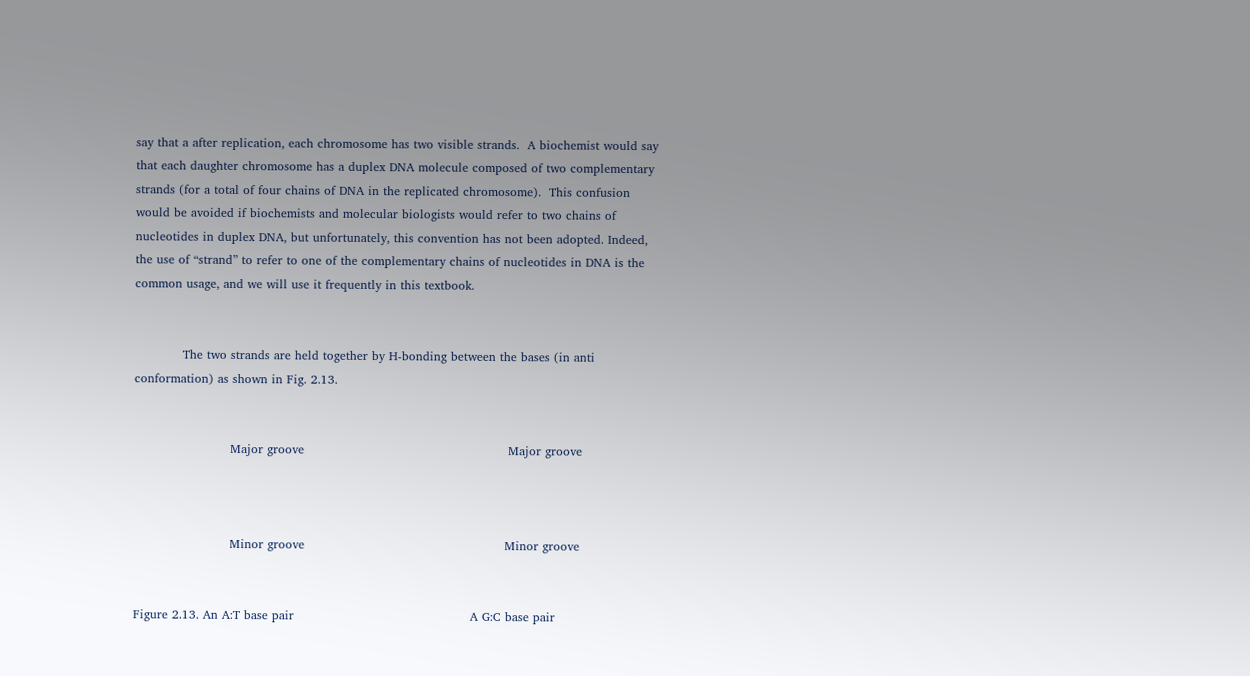say that a after replication, each chromosome has two visible strands.  A biochemist would say that each daughter chromosome has a duplex DNA molecule composed of two complementary strands (for a total of four chains of DNA in the replicated chromosome).  This confusion would be avoided if biochemists and molecular biologists would refer to two chains of nucleotides in duplex DNA, but unfortunately, this convention has not been adopted. Indeed, the use of “strand” to refer to one of the complementary chains of nucleotides in DNA is the common usage, and we will use it frequently in this textbook.


            The two strands are held together by H‑bonding between the bases (in anti conformation) as shown in Fig. 2.13.


                        Major groove                                                   Major groove



                        Minor groove                                                  Minor groove


Figure 2.13. An A:T base pair                                            A G:C base pair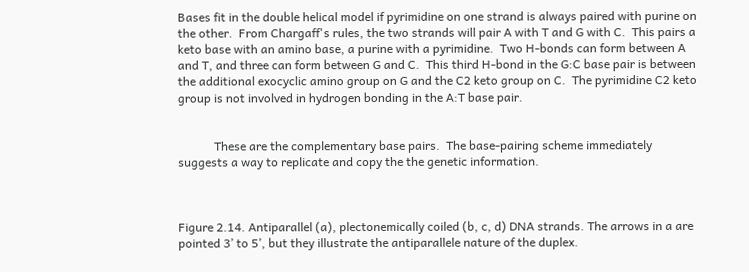Bases fit in the double helical model if pyrimidine on one strand is always paired with purine on the other.  From Chargaff's rules, the two strands will pair A with T and G with C.  This pairs a keto base with an amino base, a purine with a pyrimidine.  Two H‑bonds can form between A and T, and three can form between G and C.  This third H-bond in the G:C base pair is between the additional exocyclic amino group on G and the C2 keto group on C.  The pyrimidine C2 keto group is not involved in hydrogen bonding in the A:T base pair.


            These are the complementary base pairs.  The base‑pairing scheme immediately suggests a way to replicate and copy the the genetic information.



Figure 2.14. Antiparallel (a), plectonemically coiled (b, c, d) DNA strands. The arrows in a are pointed 3’ to 5’, but they illustrate the antiparallele nature of the duplex.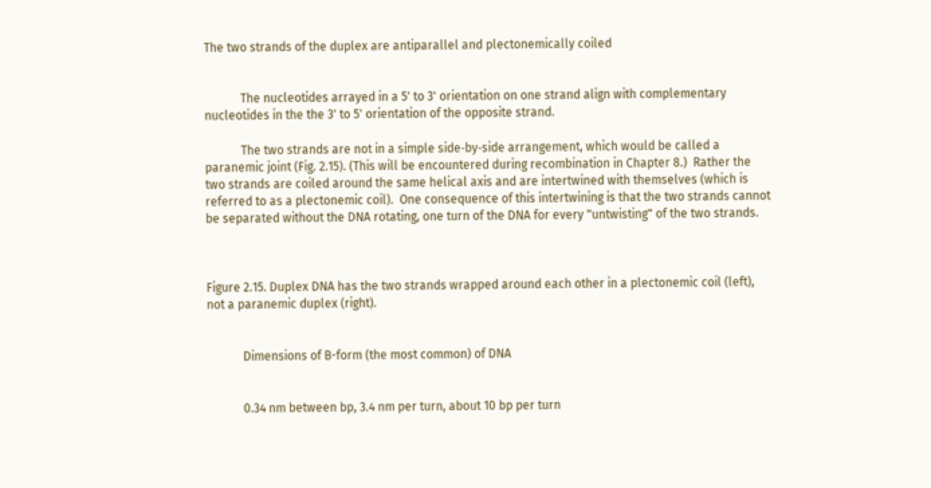The two strands of the duplex are antiparallel and plectonemically coiled


            The nucleotides arrayed in a 5' to 3' orientation on one strand align with complementary nucleotides in the the 3' to 5' orientation of the opposite strand.

            The two strands are not in a simple side‑by‑side arrangement, which would be called a paranemic joint (Fig. 2.15). (This will be encountered during recombination in Chapter 8.)  Rather the two strands are coiled around the same helical axis and are intertwined with themselves (which is referred to as a plectonemic coil).  One consequence of this intertwining is that the two strands cannot be separated without the DNA rotating, one turn of the DNA for every "untwisting" of the two strands.



Figure 2.15. Duplex DNA has the two strands wrapped around each other in a plectonemic coil (left), not a paranemic duplex (right).


            Dimensions of B-form (the most common) of DNA


            0.34 nm between bp, 3.4 nm per turn, about 10 bp per turn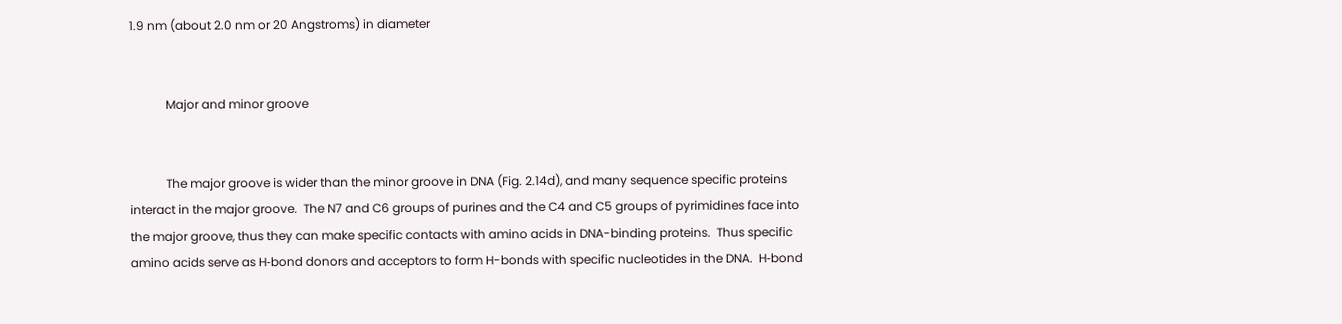1.9 nm (about 2.0 nm or 20 Angstroms) in diameter


            Major and minor groove


            The major groove is wider than the minor groove in DNA (Fig. 2.14d), and many sequence specific proteins interact in the major groove.  The N7 and C6 groups of purines and the C4 and C5 groups of pyrimidines face into the major groove, thus they can make specific contacts with amino acids in DNA-binding proteins.  Thus specific amino acids serve as H‑bond donors and acceptors to form H-bonds with specific nucleotides in the DNA.  H‑bond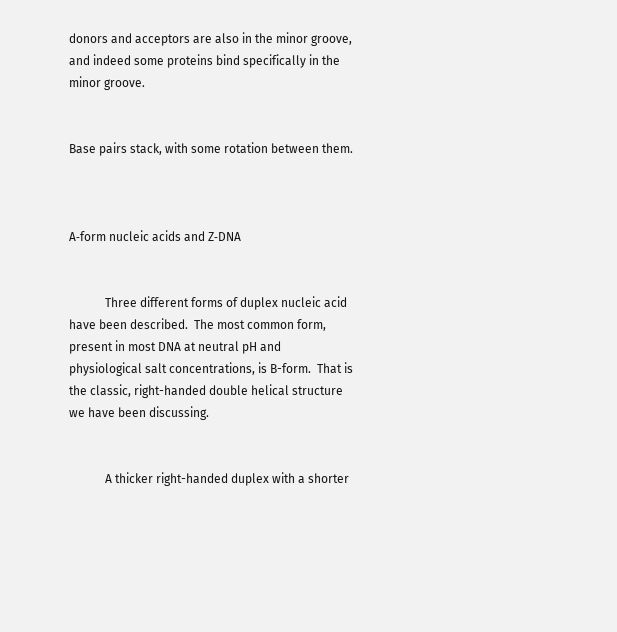donors and acceptors are also in the minor groove, and indeed some proteins bind specifically in the minor groove.


Base pairs stack, with some rotation between them.



A‑form nucleic acids and Z‑DNA


            Three different forms of duplex nucleic acid have been described.  The most common form, present in most DNA at neutral pH and physiological salt concentrations, is B-form.  That is the classic, right-handed double helical structure we have been discussing.


            A thicker right-handed duplex with a shorter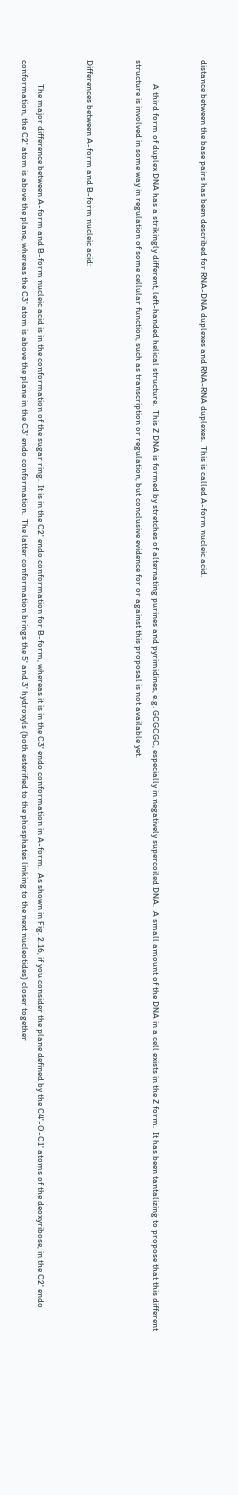distance between the base pairs has been described for RNA-DNA duplexes and RNA-RNA duplexes.  This is called A-form nucleic acid.


            A third form of duplex DNA has a strikingly different, left-handed helical structure.  This Z DNA is formed by stretches of alternating purines and pyrimidines, e.g. GCGCGC, especially in negatively supercoiled DNA.  A small amount of the DNA in a cell exists in the Z form.  It has been tantalizing to propose that this different structure is involved in some way in regulation of some cellular function, such as transcription or regulation, but conclusive evidence for or against this proposal is not available yet.


Differences between A-form and B-form nucleic acid:


            The major difference between A-form and B-form nucleic acid is in the conformation of the sugar ring.  It is in the C2' endo conformation for B-form, whereas it is in the C3' endo conformation in A-form.  As shown in Fig. 2.16, if you consider the plane defined by the C4'-O-C1' atoms of the deoxyribose, in the C2' endo conformation, the C2' atom is above the plane, whereas the C3' atom is above the plane in the C3' endo conformation.  The latter conformation brings the 5' and 3' hydroxyls (both esterified to the phosphates linking to the next nucleotides) closer together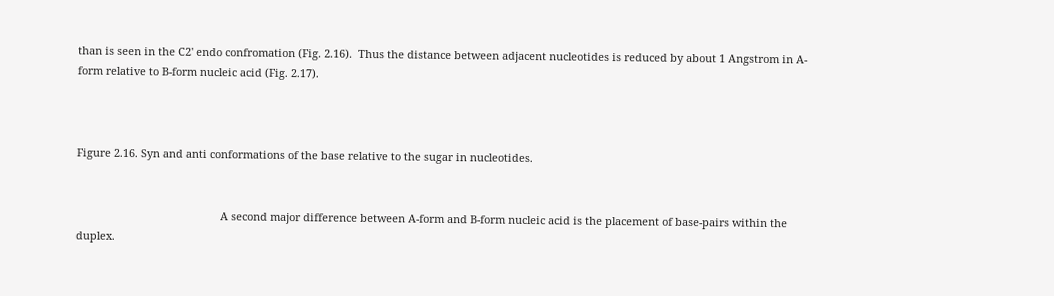than is seen in the C2' endo confromation (Fig. 2.16).  Thus the distance between adjacent nucleotides is reduced by about 1 Angstrom in A-form relative to B-form nucleic acid (Fig. 2.17).



Figure 2.16. Syn and anti conformations of the base relative to the sugar in nucleotides.


                                                A second major difference between A-form and B-form nucleic acid is the placement of base-pairs within the duplex.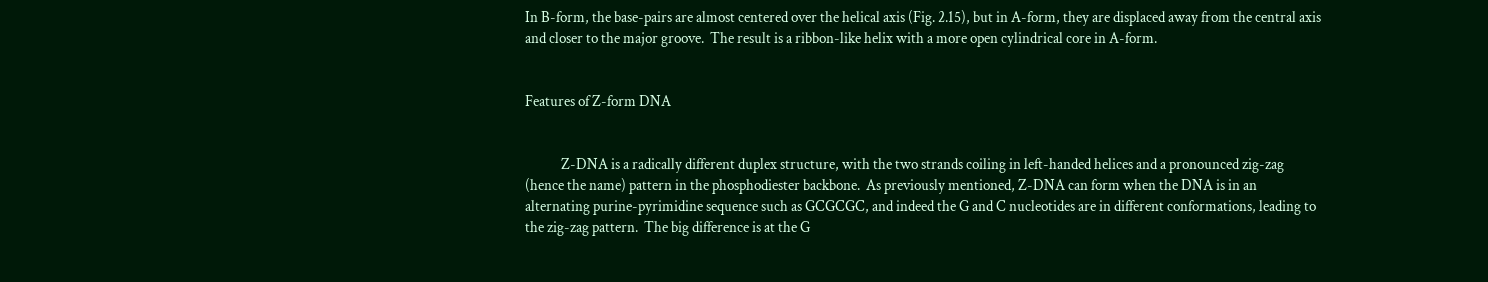In B-form, the base-pairs are almost centered over the helical axis (Fig. 2.15), but in A-form, they are displaced away from the central axis and closer to the major groove.  The result is a ribbon-like helix with a more open cylindrical core in A-form.


Features of Z-form DNA


            Z-DNA is a radically different duplex structure, with the two strands coiling in left-handed helices and a pronounced zig-zag (hence the name) pattern in the phosphodiester backbone.  As previously mentioned, Z-DNA can form when the DNA is in an alternating purine-pyrimidine sequence such as GCGCGC, and indeed the G and C nucleotides are in different conformations, leading to the zig-zag pattern.  The big difference is at the G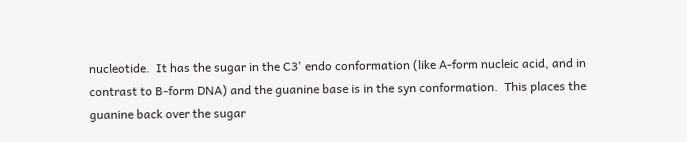nucleotide.  It has the sugar in the C3' endo conformation (like A-form nucleic acid, and in contrast to B-form DNA) and the guanine base is in the syn conformation.  This places the guanine back over the sugar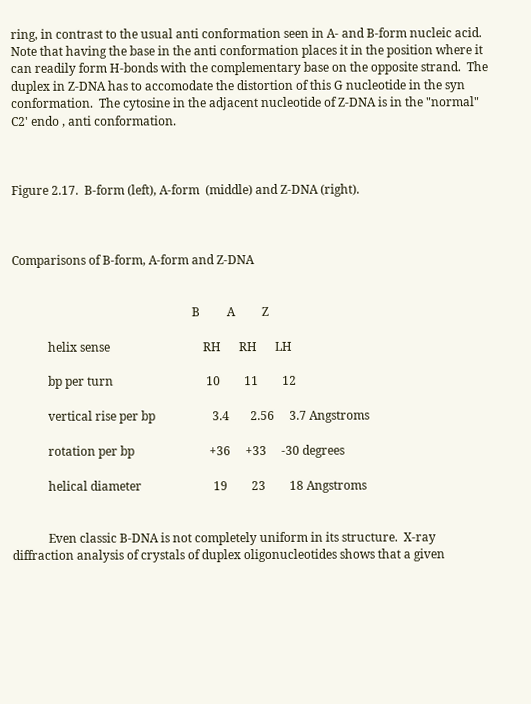ring, in contrast to the usual anti conformation seen in A- and B-form nucleic acid.  Note that having the base in the anti conformation places it in the position where it can readily form H-bonds with the complementary base on the opposite strand.  The duplex in Z-DNA has to accomodate the distortion of this G nucleotide in the syn conformation.  The cytosine in the adjacent nucleotide of Z-DNA is in the "normal" C2' endo , anti conformation.



Figure 2.17.  B-form (left), A-form  (middle) and Z-DNA (right).



Comparisons of B-form, A-form and Z‑DNA


                                                            B         A         Z

            helix sense                               RH      RH      LH

            bp per turn                               10        11        12

            vertical rise per bp                   3.4       2.56     3.7 Angstroms

            rotation per bp                         +36     +33     ‑30 degrees

            helical diameter                        19        23        18 Angstroms


            Even classic B-DNA is not completely uniform in its structure.  X-ray diffraction analysis of crystals of duplex oligonucleotides shows that a given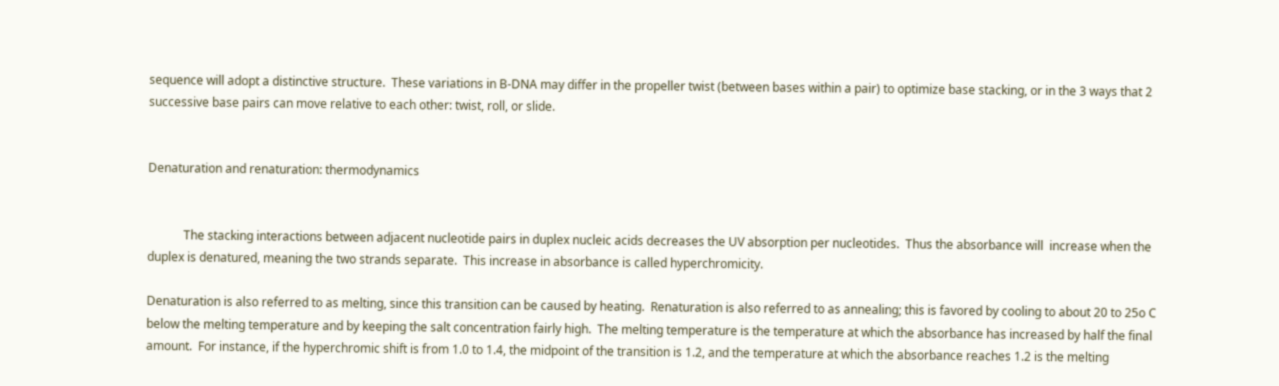sequence will adopt a distinctive structure.  These variations in B-DNA may differ in the propeller twist (between bases within a pair) to optimize base stacking, or in the 3 ways that 2 successive base pairs can move relative to each other: twist, roll, or slide.


Denaturation and renaturation: thermodynamics


            The stacking interactions between adjacent nucleotide pairs in duplex nucleic acids decreases the UV absorption per nucleotides.  Thus the absorbance will  increase when the duplex is denatured, meaning the two strands separate.  This increase in absorbance is called hyperchromicity.

Denaturation is also referred to as melting, since this transition can be caused by heating.  Renaturation is also referred to as annealing; this is favored by cooling to about 20 to 25o C below the melting temperature and by keeping the salt concentration fairly high.  The melting temperature is the temperature at which the absorbance has increased by half the final amount.  For instance, if the hyperchromic shift is from 1.0 to 1.4, the midpoint of the transition is 1.2, and the temperature at which the absorbance reaches 1.2 is the melting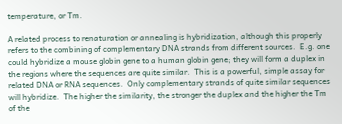temperature, or Tm.

A related process to renaturation or annealing is hybridization, although this properly refers to the combining of complementary DNA strands from different sources.  E.g. one could hybridize a mouse globin gene to a human globin gene; they will form a duplex in the regions where the sequences are quite similar.  This is a powerful, simple assay for related DNA or RNA sequences.  Only complementary strands of quite similar sequences will hybridize.  The higher the similarity, the stronger the duplex and the higher the Tm of the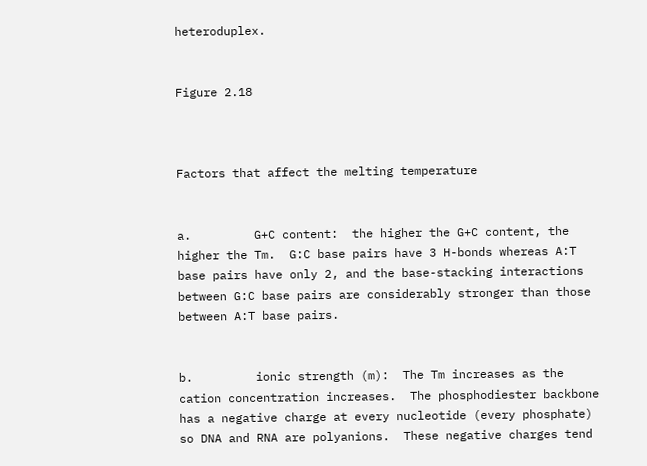heteroduplex.


Figure 2.18



Factors that affect the melting temperature


a.         G+C content:  the higher the G+C content, the higher the Tm.  G:C base pairs have 3 H-bonds whereas A:T base pairs have only 2, and the base-stacking interactions between G:C base pairs are considerably stronger than those between A:T base pairs.


b.         ionic strength (m):  The Tm increases as the cation concentration increases.  The phosphodiester backbone has a negative charge at every nucleotide (every phosphate) so DNA and RNA are polyanions.  These negative charges tend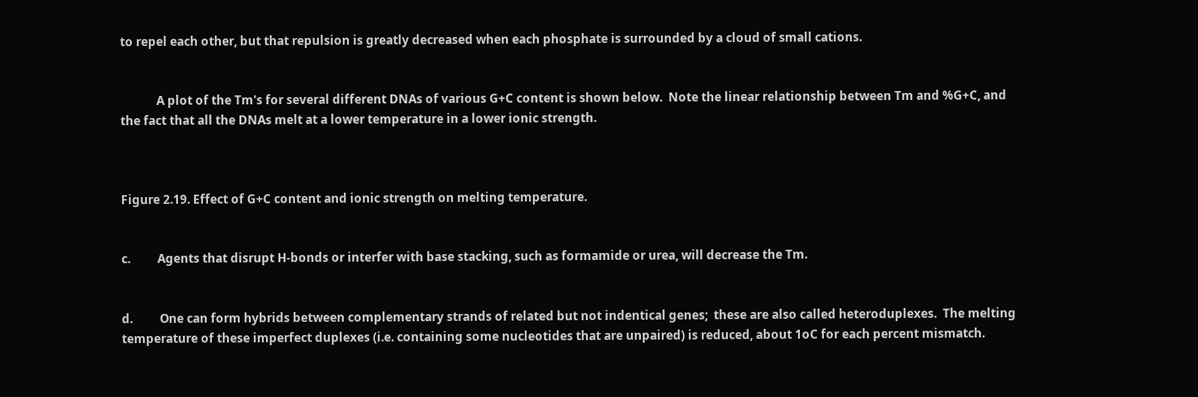to repel each other, but that repulsion is greatly decreased when each phosphate is surrounded by a cloud of small cations.


            A plot of the Tm's for several different DNAs of various G+C content is shown below.  Note the linear relationship between Tm and %G+C, and the fact that all the DNAs melt at a lower temperature in a lower ionic strength.



Figure 2.19. Effect of G+C content and ionic strength on melting temperature.


c.         Agents that disrupt H-bonds or interfer with base stacking, such as formamide or urea, will decrease the Tm.


d.         One can form hybrids between complementary strands of related but not indentical genes;  these are also called heteroduplexes.  The melting temperature of these imperfect duplexes (i.e. containing some nucleotides that are unpaired) is reduced, about 1oC for each percent mismatch.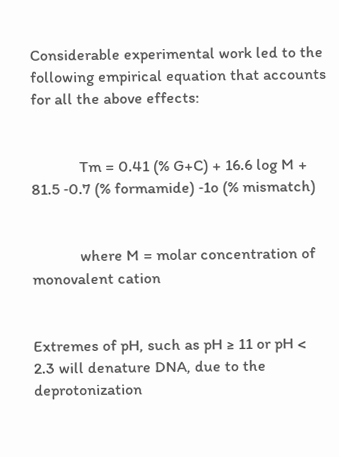Considerable experimental work led to the following empirical equation that accounts for all the above effects:


            Tm = 0.41 (% G+C) + 16.6 log M + 81.5 ‑0.7 (% formamide) ‑1o (% mismatch)


            where M = molar concentration of monovalent cation


Extremes of pH, such as pH ≥ 11 or pH < 2.3 will denature DNA, due to the deprotonization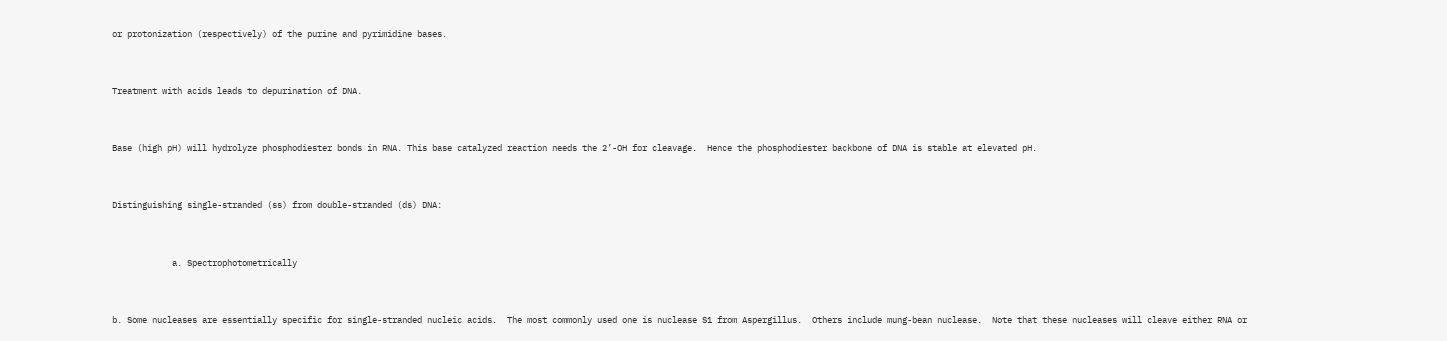or protonization (respectively) of the purine and pyrimidine bases.


Treatment with acids leads to depurination of DNA.


Base (high pH) will hydrolyze phosphodiester bonds in RNA. This base catalyzed reaction needs the 2’-OH for cleavage.  Hence the phosphodiester backbone of DNA is stable at elevated pH.


Distinguishing single-stranded (ss) from double-stranded (ds) DNA:


            a. Spectrophotometrically


b. Some nucleases are essentially specific for single-stranded nucleic acids.  The most commonly used one is nuclease S1 from Aspergillus.  Others include mung-bean nuclease.  Note that these nucleases will cleave either RNA or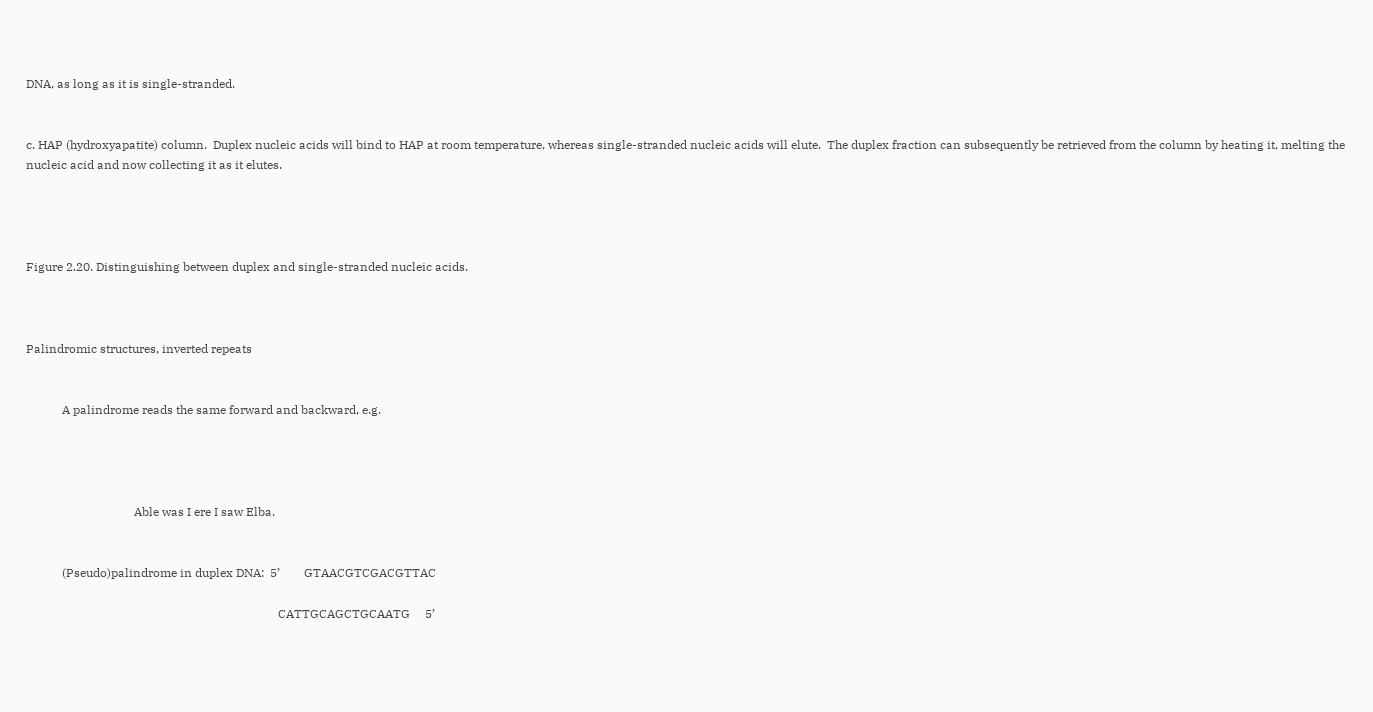DNA, as long as it is single-stranded.


c. HAP (hydroxyapatite) column.  Duplex nucleic acids will bind to HAP at room temperature, whereas single-stranded nucleic acids will elute.  The duplex fraction can subsequently be retrieved from the column by heating it, melting the nucleic acid and now collecting it as it elutes.




Figure 2.20. Distinguishing between duplex and single-stranded nucleic acids.



Palindromic structures, inverted repeats


            A palindrome reads the same forward and backward, e.g.




                                    Able was I ere I saw Elba.


            (Pseudo)palindrome in duplex DNA:  5’        GTAACGTCGACGTTAC

                                                                                    CATTGCAGCTGCAATG     5’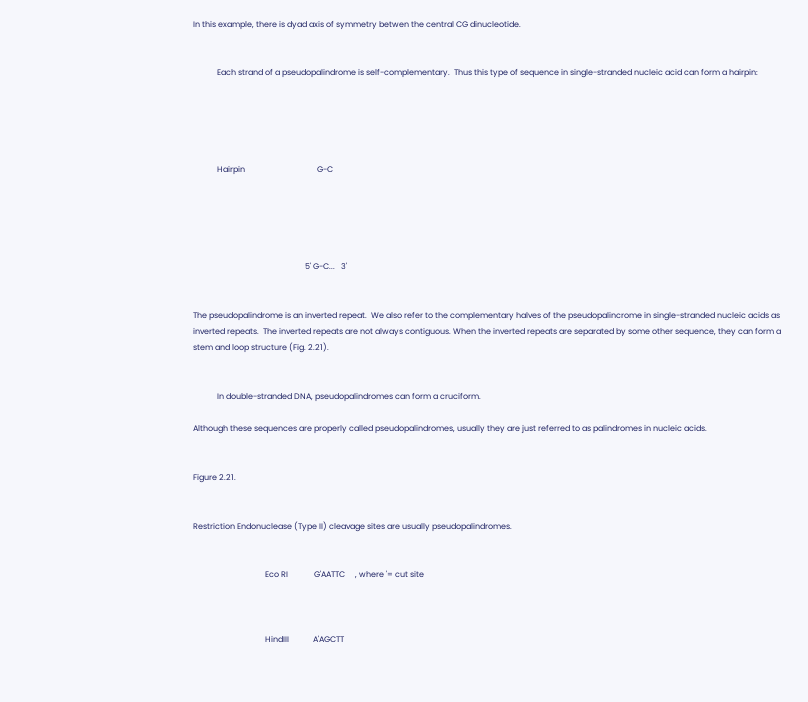In this example, there is dyad axis of symmetry betwen the central CG dinucleotide.


            Each strand of a pseudopalindrome is self-complementary.  Thus this type of sequence in single-stranded nucleic acid can form a hairpin:





            Hairpin                                    G-C





                                                        5' G-C...   3'


The pseudopalindrome is an inverted repeat.  We also refer to the complementary halves of the pseudopalincrome in single-stranded nucleic acids as inverted repeats.  The inverted repeats are not always contiguous. When the inverted repeats are separated by some other sequence, they can form a stem and loop structure (Fig. 2.21).


            In double-stranded DNA, pseudopalindromes can form a cruciform.

Although these sequences are properly called pseudopalindromes, usually they are just referred to as palindromes in nucleic acids.


Figure 2.21.


Restriction Endonuclease (Type II) cleavage sites are usually pseudopalindromes.


                                    Eco RI             G'AATTC     , where '= cut site



                                    HindIII            A'AGCTT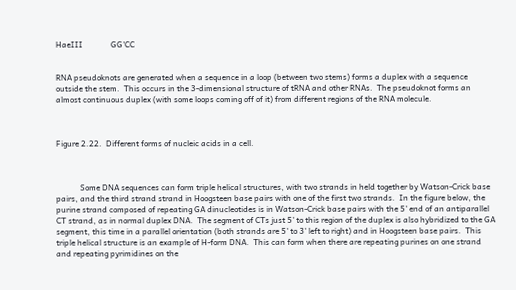HaeIII              GG'CC


RNA pseudoknots are generated when a sequence in a loop (between two stems) forms a duplex with a sequence outside the stem.  This occurs in the 3-dimensional structure of tRNA and other RNAs.  The pseudoknot forms an almost continuous duplex (with some loops coming off of it) from different regions of the RNA molecule.



Figure 2.22.  Different forms of nucleic acids in a cell.



            Some DNA sequences can form triple helical structures, with two strands in held together by Watson‑Crick base pairs, and the third strand strand in Hoogsteen base pairs with one of the first two strands.  In the figure below, the purine strand composed of repeating GA dinucleotides is in Watson-Crick base pairs with the 5' end of an antiparallel CT strand, as in normal duplex DNA.  The segment of CTs just 5' to this region of the duplex is also hybridized to the GA segment, this time in a parallel orientation (both strands are 5' to 3' left to right) and in Hoogsteen base pairs.  This triple helical structure is an example of H‑form DNA.  This can form when there are repeating purines on one strand and repeating pyrimidines on the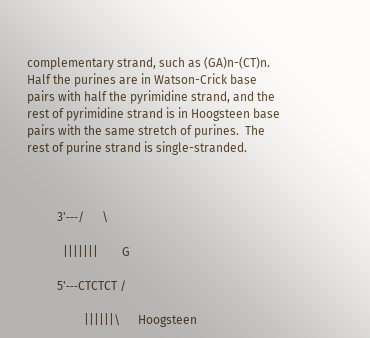complementary strand, such as (GA)n-(CT)n.  Half the purines are in Watson-Crick base pairs with half the pyrimidine strand, and the rest of pyrimidine strand is in Hoogsteen base pairs with the same stretch of purines.  The rest of purine strand is single-stranded.



          3'‑‑‑/      \

            |||||||        G

          5'‑‑‑CTCTCT /

                   ||||||\      Hoogsteen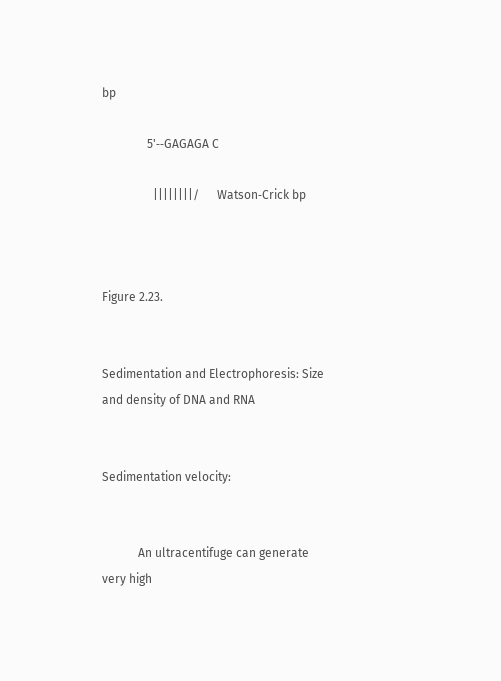bp

               5'‑‑GAGAGA C

                 ||||||||/      Watson‑Crick bp



Figure 2.23.


Sedimentation and Electrophoresis: Size and density of DNA and RNA


Sedimentation velocity:


            An ultracentifuge can generate very high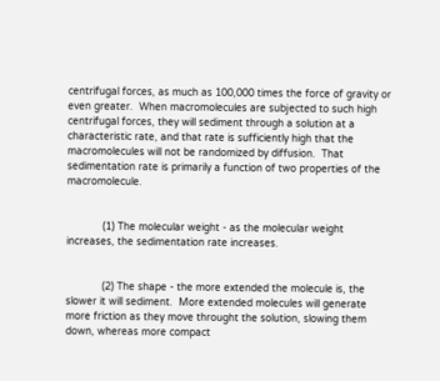centrifugal forces, as much as 100,000 times the force of gravity or even greater.  When macromolecules are subjected to such high centrifugal forces, they will sediment through a solution at a characteristic rate, and that rate is sufficiently high that the macromolecules will not be randomized by diffusion.  That sedimentation rate is primarily a function of two properties of the macromolecule.


            (1) The molecular weight - as the molecular weight increases, the sedimentation rate increases.


            (2) The shape - the more extended the molecule is, the slower it will sediment.  More extended molecules will generate more friction as they move throught the solution, slowing them down, whereas more compact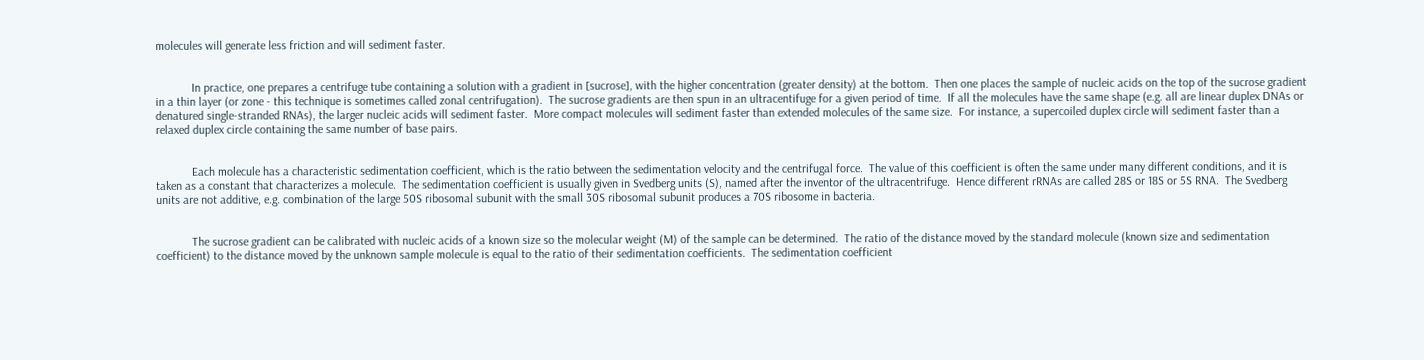molecules will generate less friction and will sediment faster.


            In practice, one prepares a centrifuge tube containing a solution with a gradient in [sucrose], with the higher concentration (greater density) at the bottom.  Then one places the sample of nucleic acids on the top of the sucrose gradient in a thin layer (or zone - this technique is sometimes called zonal centrifugation).  The sucrose gradients are then spun in an ultracentifuge for a given period of time.  If all the molecules have the same shape (e.g. all are linear duplex DNAs or denatured single-stranded RNAs), the larger nucleic acids will sediment faster.  More compact molecules will sediment faster than extended molecules of the same size.  For instance, a supercoiled duplex circle will sediment faster than a relaxed duplex circle containing the same number of base pairs.


            Each molecule has a characteristic sedimentation coefficient, which is the ratio between the sedimentation velocity and the centrifugal force.  The value of this coefficient is often the same under many different conditions, and it is taken as a constant that characterizes a molecule.  The sedimentation coefficient is usually given in Svedberg units (S), named after the inventor of the ultracentrifuge.  Hence different rRNAs are called 28S or 18S or 5S RNA.  The Svedberg units are not additive, e.g. combination of the large 50S ribosomal subunit with the small 30S ribosomal subunit produces a 70S ribosome in bacteria.


            The sucrose gradient can be calibrated with nucleic acids of a known size so the molecular weight (M) of the sample can be determined.  The ratio of the distance moved by the standard molecule (known size and sedimentation coefficient) to the distance moved by the unknown sample molecule is equal to the ratio of their sedimentation coefficients.  The sedimentation coefficient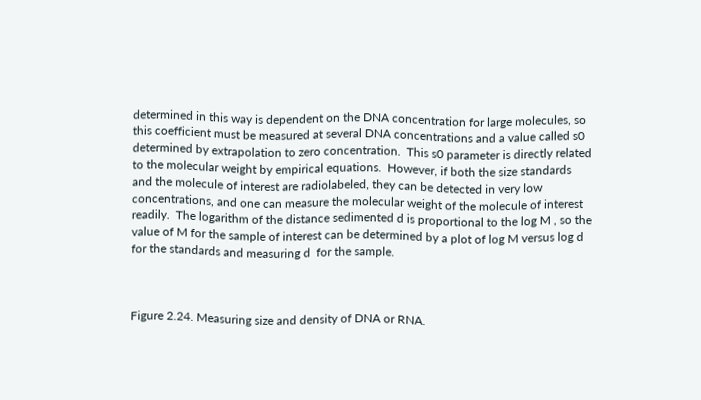determined in this way is dependent on the DNA concentration for large molecules, so this coefficient must be measured at several DNA concentrations and a value called s0 determined by extrapolation to zero concentration.  This s0 parameter is directly related to the molecular weight by empirical equations.  However, if both the size standards and the molecule of interest are radiolabeled, they can be detected in very low concentrations, and one can measure the molecular weight of the molecule of interest readily.  The logarithm of the distance sedimented d is proportional to the log M , so the value of M for the sample of interest can be determined by a plot of log M versus log d for the standards and measuring d  for the sample.



Figure 2.24. Measuring size and density of DNA or RNA.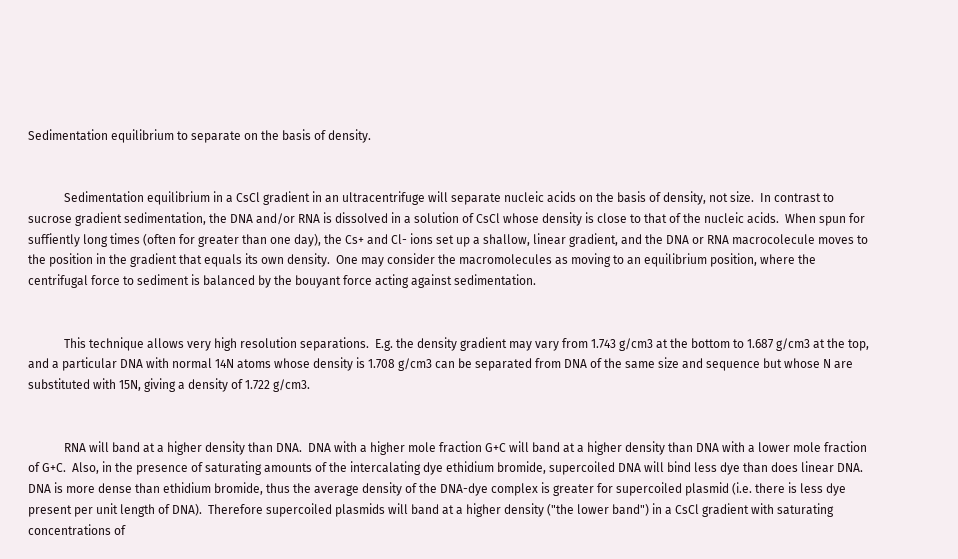Sedimentation equilibrium to separate on the basis of density.


            Sedimentation equilibrium in a CsCl gradient in an ultracentrifuge will separate nucleic acids on the basis of density, not size.  In contrast to sucrose gradient sedimentation, the DNA and/or RNA is dissolved in a solution of CsCl whose density is close to that of the nucleic acids.  When spun for suffiently long times (often for greater than one day), the Cs+ and Cl- ions set up a shallow, linear gradient, and the DNA or RNA macrocolecule moves to the position in the gradient that equals its own density.  One may consider the macromolecules as moving to an equilibrium position, where the centrifugal force to sediment is balanced by the bouyant force acting against sedimentation.


            This technique allows very high resolution separations.  E.g. the density gradient may vary from 1.743 g/cm3 at the bottom to 1.687 g/cm3 at the top, and a particular DNA with normal 14N atoms whose density is 1.708 g/cm3 can be separated from DNA of the same size and sequence but whose N are substituted with 15N, giving a density of 1.722 g/cm3.


            RNA will band at a higher density than DNA.  DNA with a higher mole fraction G+C will band at a higher density than DNA with a lower mole fraction of G+C.  Also, in the presence of saturating amounts of the intercalating dye ethidium bromide, supercoiled DNA will bind less dye than does linear DNA.  DNA is more dense than ethidium bromide, thus the average density of the DNA-dye complex is greater for supercoiled plasmid (i.e. there is less dye present per unit length of DNA).  Therefore supercoiled plasmids will band at a higher density ("the lower band") in a CsCl gradient with saturating concentrations of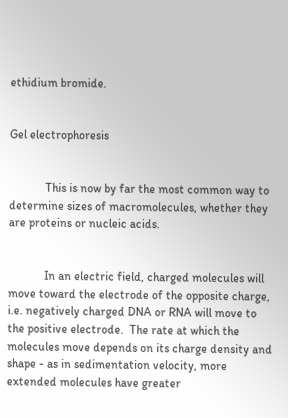ethidium bromide.


Gel electrophoresis


            This is now by far the most common way to determine sizes of macromolecules, whether they are proteins or nucleic acids.


            In an electric field, charged molecules will move toward the electrode of the opposite charge, i.e. negatively charged DNA or RNA will move to the positive electrode.  The rate at which the molecules move depends on its charge density and shape - as in sedimentation velocity, more extended molecules have greater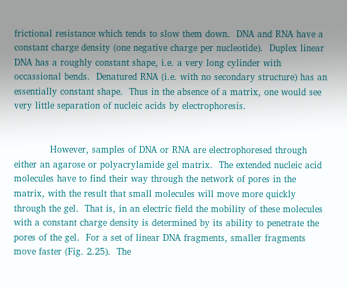frictional resistance which tends to slow them down.  DNA and RNA have a constant charge density (one negative charge per nucleotide).  Duplex linear DNA has a roughly constant shape, i.e. a very long cylinder with occassional bends.  Denatured RNA (i.e. with no secondary structure) has an essentially constant shape.  Thus in the absence of a matrix, one would see very little separation of nucleic acids by electrophoresis.


            However, samples of DNA or RNA are electrophoresed through either an agarose or polyacrylamide gel matrix.  The extended nucleic acid molecules have to find their way through the network of pores in the matrix, with the result that small molecules will move more quickly through the gel.  That is, in an electric field the mobility of these molecules with a constant charge density is determined by its ability to penetrate the pores of the gel.  For a set of linear DNA fragments, smaller fragments move faster (Fig. 2.25).  The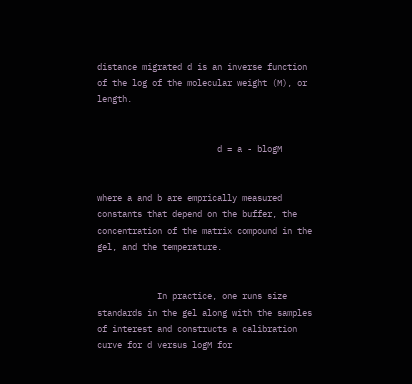distance migrated d is an inverse function of the log of the molecular weight (M), or length.


                        d = a - blogM


where a and b are emprically measured constants that depend on the buffer, the concentration of the matrix compound in the gel, and the temperature.


            In practice, one runs size standards in the gel along with the samples of interest and constructs a calibration curve for d versus logM for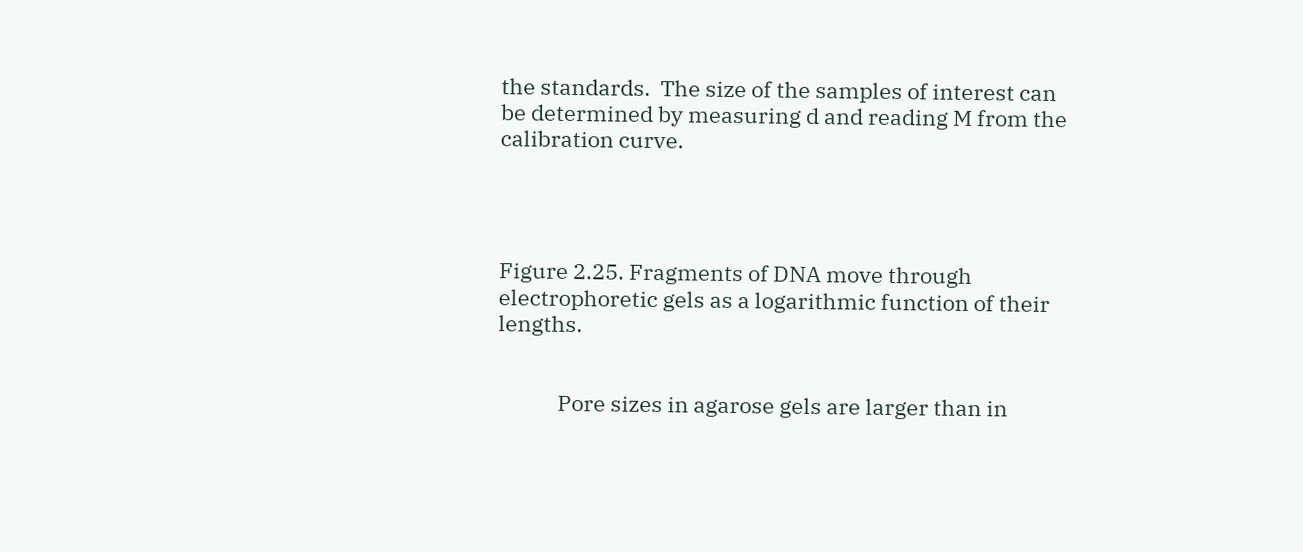the standards.  The size of the samples of interest can be determined by measuring d and reading M from the calibration curve.




Figure 2.25. Fragments of DNA move through electrophoretic gels as a logarithmic function of their lengths.


            Pore sizes in agarose gels are larger than in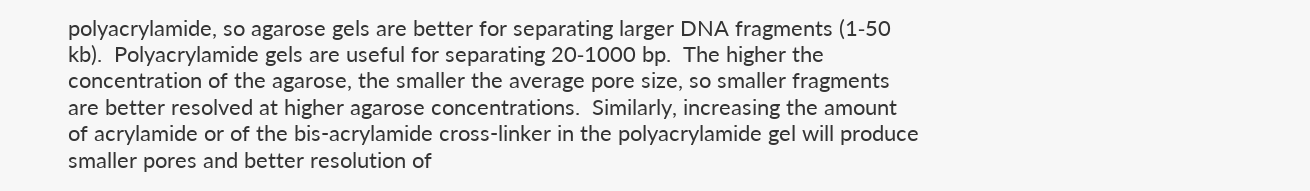polyacrylamide, so agarose gels are better for separating larger DNA fragments (1‑50 kb).  Polyacrylamide gels are useful for separating 20‑1000 bp.  The higher the concentration of the agarose, the smaller the average pore size, so smaller fragments are better resolved at higher agarose concentrations.  Similarly, increasing the amount of acrylamide or of the bis-acrylamide cross-linker in the polyacrylamide gel will produce smaller pores and better resolution of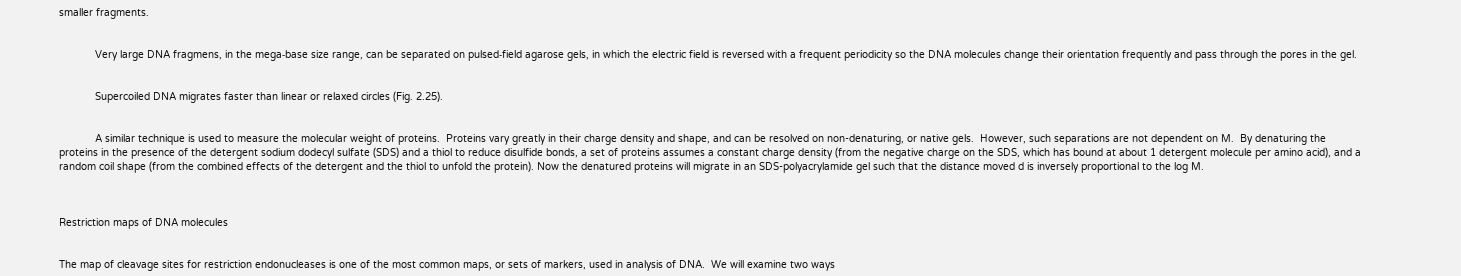smaller fragments.


            Very large DNA fragmens, in the mega‑base size range, can be separated on pulsed‑field agarose gels, in which the electric field is reversed with a frequent periodicity so the DNA molecules change their orientation frequently and pass through the pores in the gel.


            Supercoiled DNA migrates faster than linear or relaxed circles (Fig. 2.25).


            A similar technique is used to measure the molecular weight of proteins.  Proteins vary greatly in their charge density and shape, and can be resolved on non-denaturing, or native gels.  However, such separations are not dependent on M.  By denaturing the proteins in the presence of the detergent sodium dodecyl sulfate (SDS) and a thiol to reduce disulfide bonds, a set of proteins assumes a constant charge density (from the negative charge on the SDS, which has bound at about 1 detergent molecule per amino acid), and a random coil shape (from the combined effects of the detergent and the thiol to unfold the protein). Now the denatured proteins will migrate in an SDS-polyacrylamide gel such that the distance moved d is inversely proportional to the log M.



Restriction maps of DNA molecules


The map of cleavage sites for restriction endonucleases is one of the most common maps, or sets of markers, used in analysis of DNA.  We will examine two ways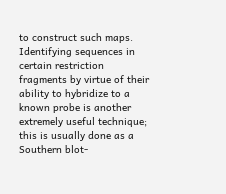to construct such maps.  Identifying sequences in certain restriction fragments by virtue of their ability to hybridize to a known probe is another extremely useful technique; this is usually done as a Southern blot-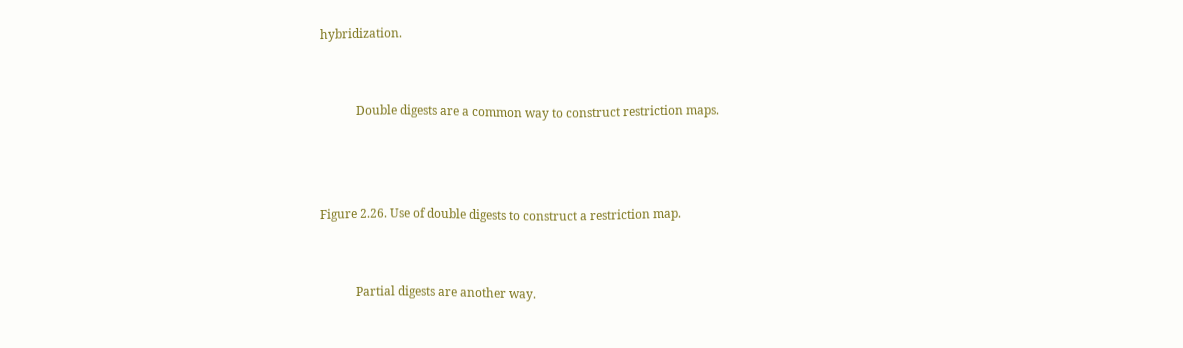hybridization.


            Double digests are a common way to construct restriction maps.



Figure 2.26. Use of double digests to construct a restriction map.


            Partial digests are another way.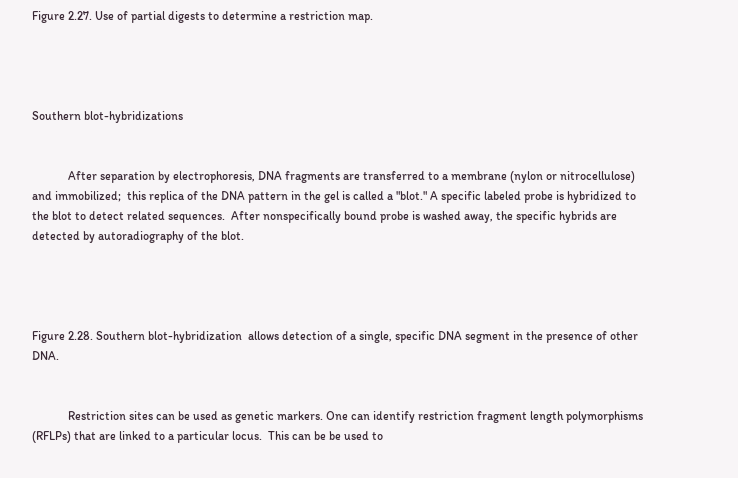Figure 2.27. Use of partial digests to determine a restriction map.




Southern blot-hybridizations


            After separation by electrophoresis, DNA fragments are transferred to a membrane (nylon or nitrocellulose) and immobilized;  this replica of the DNA pattern in the gel is called a "blot." A specific labeled probe is hybridized to the blot to detect related sequences.  After nonspecifically bound probe is washed away, the specific hybrids are detected by autoradiography of the blot.




Figure 2.28. Southern blot-hybridization  allows detection of a single, specific DNA segment in the presence of other DNA.


            Restriction sites can be used as genetic markers. One can identify restriction fragment length polymorphisms (RFLPs) that are linked to a particular locus.  This can be be used to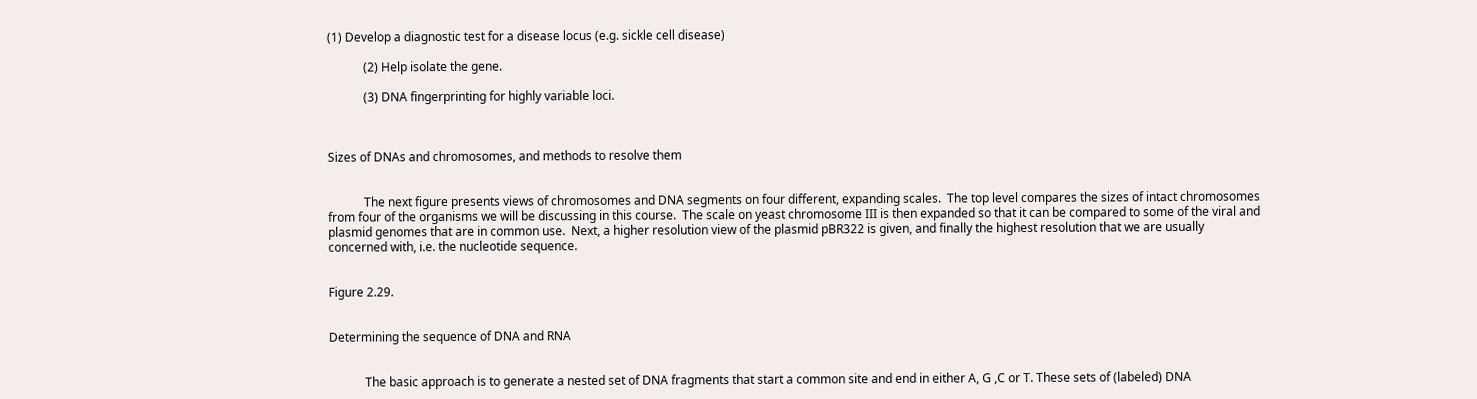(1) Develop a diagnostic test for a disease locus (e.g. sickle cell disease)

            (2) Help isolate the gene.

            (3) DNA fingerprinting for highly variable loci.



Sizes of DNAs and chromosomes, and methods to resolve them


            The next figure presents views of chromosomes and DNA segments on four different, expanding scales.  The top level compares the sizes of intact chromosomes from four of the organisms we will be discussing in this course.  The scale on yeast chromosome III is then expanded so that it can be compared to some of the viral and plasmid genomes that are in common use.  Next, a higher resolution view of the plasmid pBR322 is given, and finally the highest resolution that we are usually concerned with, i.e. the nucleotide sequence.


Figure 2.29.


Determining the sequence of DNA and RNA


            The basic approach is to generate a nested set of DNA fragments that start a common site and end in either A, G ,C or T. These sets of (labeled) DNA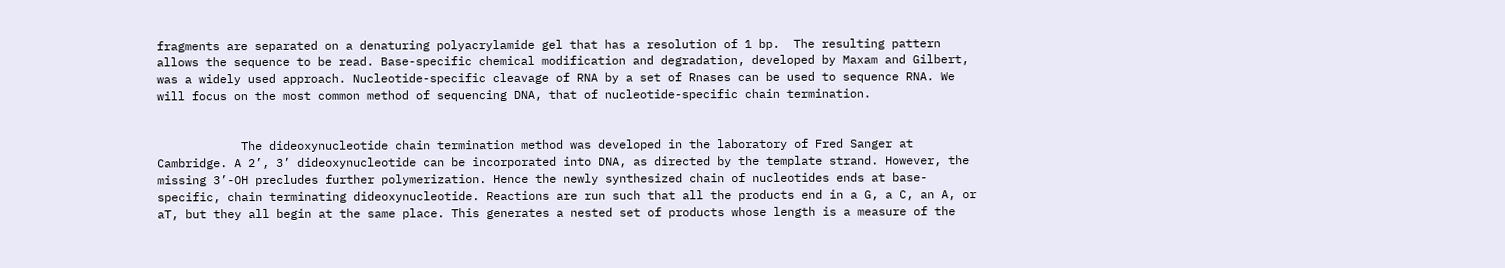fragments are separated on a denaturing polyacrylamide gel that has a resolution of 1 bp.  The resulting pattern allows the sequence to be read. Base-specific chemical modification and degradation, developed by Maxam and Gilbert, was a widely used approach. Nucleotide-specific cleavage of RNA by a set of Rnases can be used to sequence RNA. We will focus on the most common method of sequencing DNA, that of nucleotide-specific chain termination.


            The dideoxynucleotide chain termination method was developed in the laboratory of Fred Sanger at Cambridge. A 2’, 3’ dideoxynucleotide can be incorporated into DNA, as directed by the template strand. However, the missing 3’-OH precludes further polymerization. Hence the newly synthesized chain of nucleotides ends at base-specific, chain terminating dideoxynucleotide. Reactions are run such that all the products end in a G, a C, an A, or aT, but they all begin at the same place. This generates a nested set of products whose length is a measure of the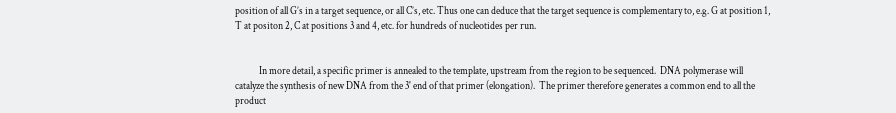position of all G’s in a target sequence, or all C’s, etc. Thus one can deduce that the target sequence is complementary to, e.g. G at position 1, T at positon 2, C at positions 3 and 4, etc. for hundreds of nucleotides per run.


            In more detail, a specific primer is annealed to the template, upstream from the region to be sequenced.  DNA polymerase will catalyze the synthesis of new DNA from the 3' end of that primer (elongation).  The primer therefore generates a common end to all the product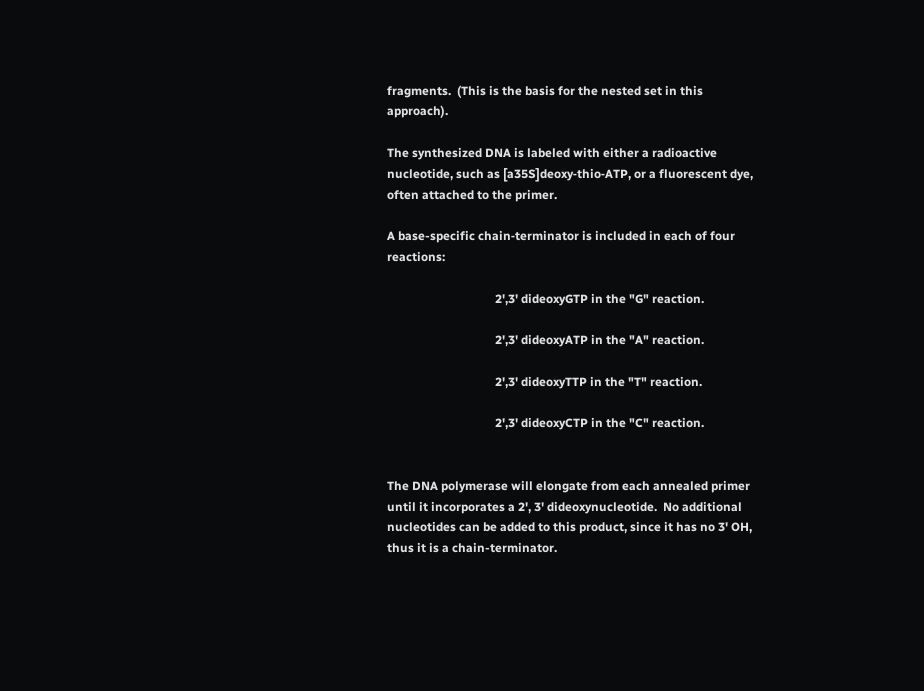fragments.  (This is the basis for the nested set in this approach).

The synthesized DNA is labeled with either a radioactive nucleotide, such as [a35S]deoxy‑thio‑ATP, or a fluorescent dye, often attached to the primer.

A base-specific chain‑terminator is included in each of four reactions:

                                    2',3' dideoxyGTP in the "G" reaction.

                                    2',3' dideoxyATP in the "A" reaction.

                                    2',3' dideoxyTTP in the "T" reaction.

                                    2',3' dideoxyCTP in the "C" reaction.


The DNA polymerase will elongate from each annealed primer until it incorporates a 2', 3' dideoxynucleotide.  No additional nucleotides can be added to this product, since it has no 3' OH, thus it is a chain-terminator.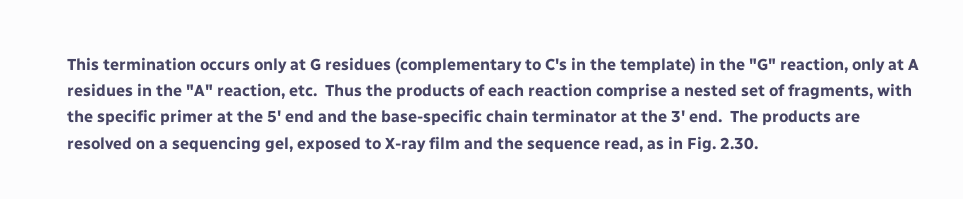This termination occurs only at G residues (complementary to C's in the template) in the "G" reaction, only at A residues in the "A" reaction, etc.  Thus the products of each reaction comprise a nested set of fragments, with the specific primer at the 5' end and the base-specific chain terminator at the 3' end.  The products are resolved on a sequencing gel, exposed to X-ray film and the sequence read, as in Fig. 2.30.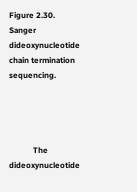Figure 2.30. Sanger dideoxynucleotide chain termination sequencing.




            The dideoxynucleotide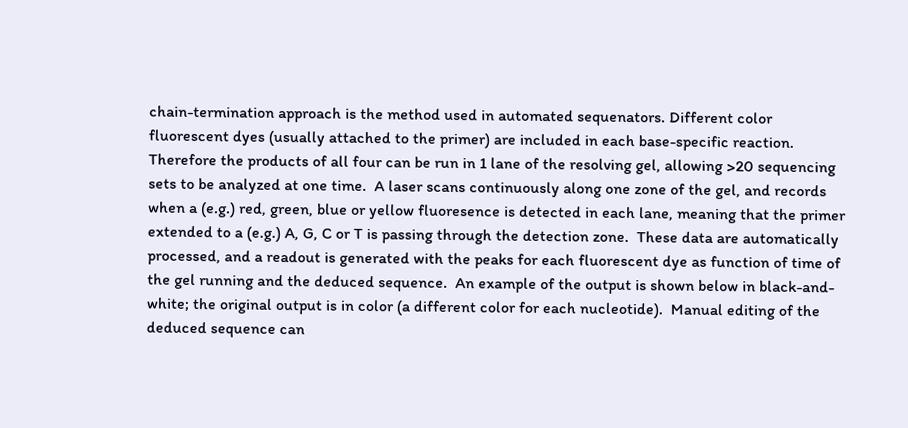chain-termination approach is the method used in automated sequenators. Different color fluorescent dyes (usually attached to the primer) are included in each base-specific reaction.  Therefore the products of all four can be run in 1 lane of the resolving gel, allowing >20 sequencing sets to be analyzed at one time.  A laser scans continuously along one zone of the gel, and records when a (e.g.) red, green, blue or yellow fluoresence is detected in each lane, meaning that the primer extended to a (e.g.) A, G, C or T is passing through the detection zone.  These data are automatically processed, and a readout is generated with the peaks for each fluorescent dye as function of time of the gel running and the deduced sequence.  An example of the output is shown below in black-and-white; the original output is in color (a different color for each nucleotide).  Manual editing of the deduced sequence can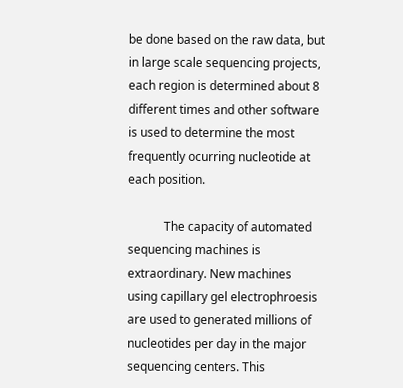be done based on the raw data, but in large scale sequencing projects, each region is determined about 8 different times and other software is used to determine the most frequently ocurring nucleotide at each position.

            The capacity of automated sequencing machines is extraordinary. New machines using capillary gel electrophroesis are used to generated millions of nucleotides per day in the major sequencing centers. This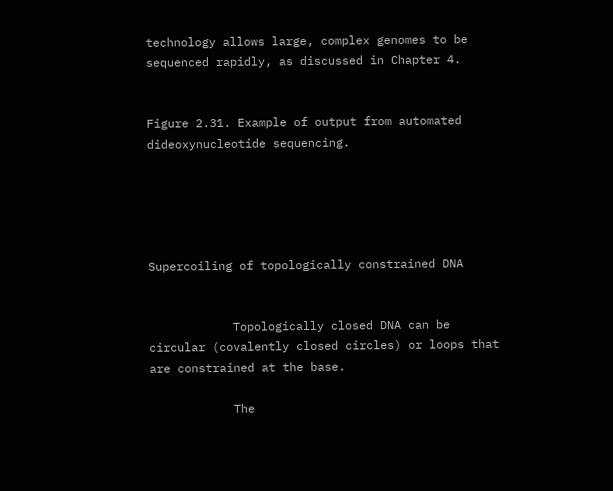technology allows large, complex genomes to be sequenced rapidly, as discussed in Chapter 4.


Figure 2.31. Example of output from automated dideoxynucleotide sequencing.





Supercoiling of topologically constrained DNA


            Topologically closed DNA can be circular (covalently closed circles) or loops that are constrained at the base.

            The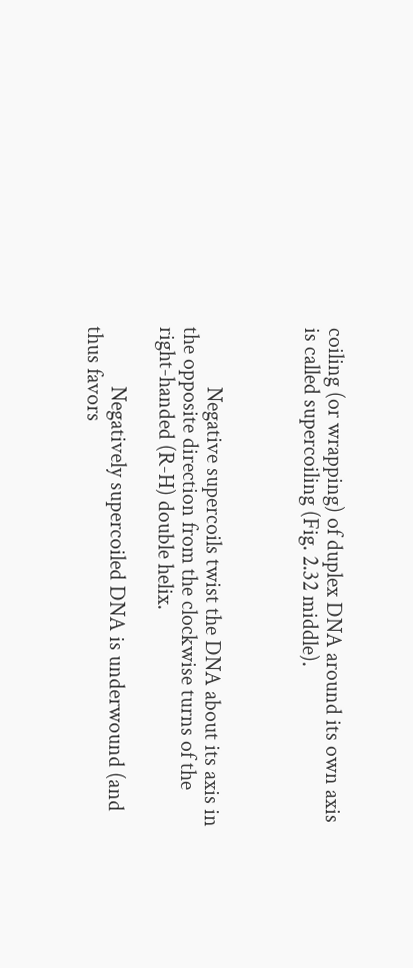coiling (or wrapping) of duplex DNA around its own axis is called supercoiling (Fig. 2.32 middle).



            Negative supercoils twist the DNA about its axis in the opposite direction from the clockwise turns of the right-handed (R-H) double helix.

            Negatively supercoiled DNA is underwound (and thus favors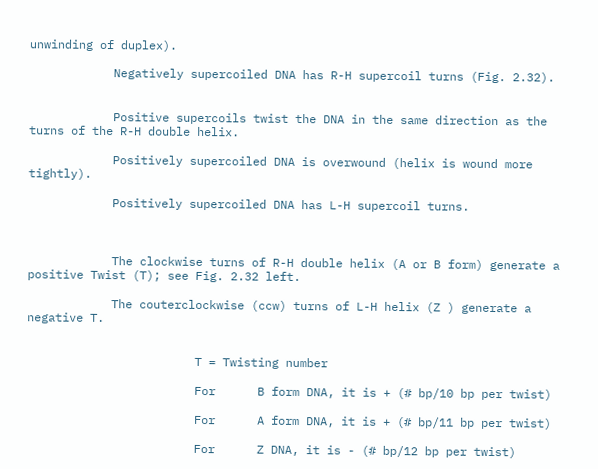unwinding of duplex).

            Negatively supercoiled DNA has R-H supercoil turns (Fig. 2.32).


            Positive supercoils twist the DNA in the same direction as the turns of the R-H double helix.

            Positively supercoiled DNA is overwound (helix is wound more tightly).

            Positively supercoiled DNA has L-H supercoil turns.



            The clockwise turns of R-H double helix (A or B form) generate a positive Twist (T); see Fig. 2.32 left.

            The couterclockwise (ccw) turns of L-H helix (Z ) generate a  negative T.


                        T = Twisting number

                        For      B form DNA, it is + (# bp/10 bp per twist)

                        For      A form DNA, it is + (# bp/11 bp per twist)

                        For      Z DNA, it is - (# bp/12 bp per twist)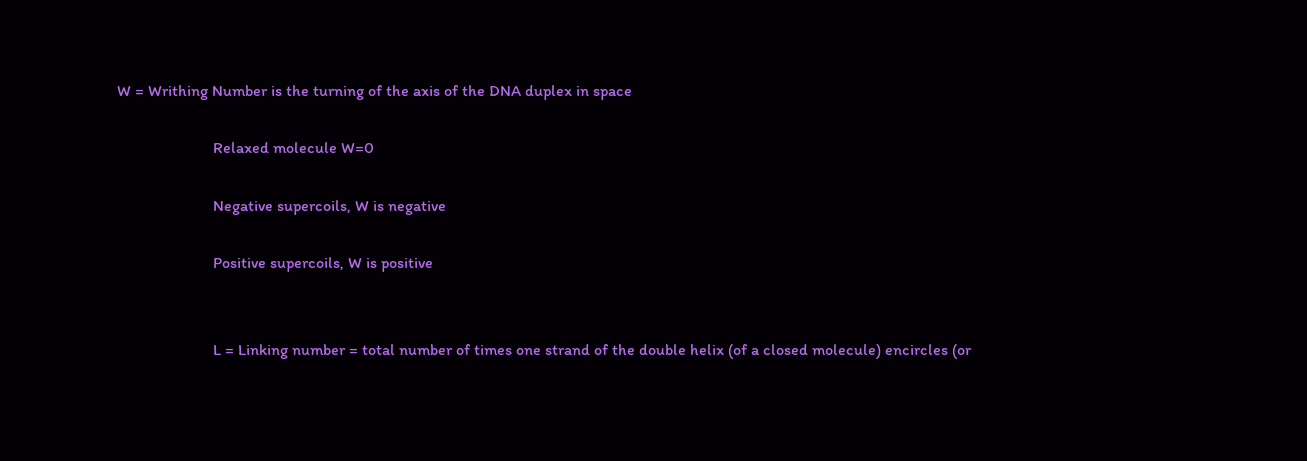W = Writhing Number is the turning of the axis of the DNA duplex in space

                        Relaxed molecule W=0

                        Negative supercoils, W is negative

                        Positive supercoils, W is positive


                        L = Linking number = total number of times one strand of the double helix (of a closed molecule) encircles (or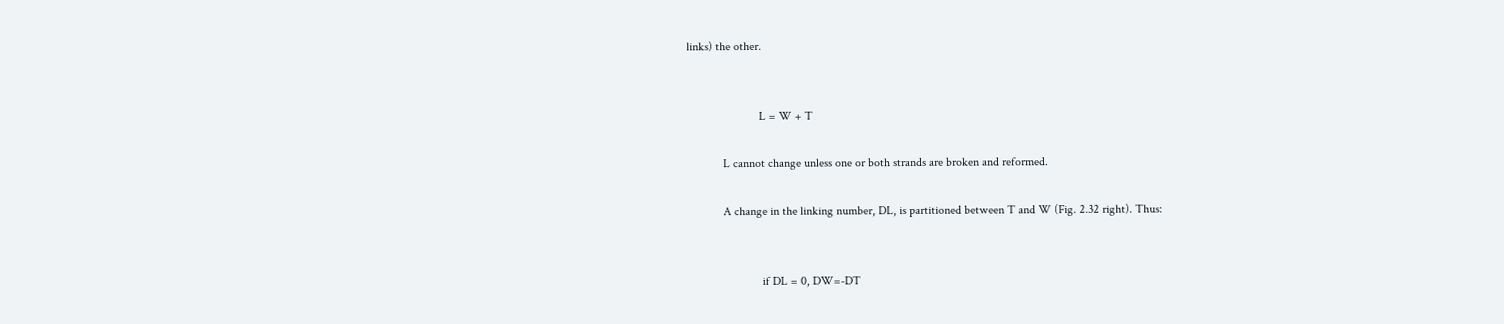links) the other.


                        L = W + T

            L cannot change unless one or both strands are broken and reformed.

            A change in the linking number, DL, is partitioned between T and W (Fig. 2.32 right). Thus:


                         if DL = 0, DW=-DT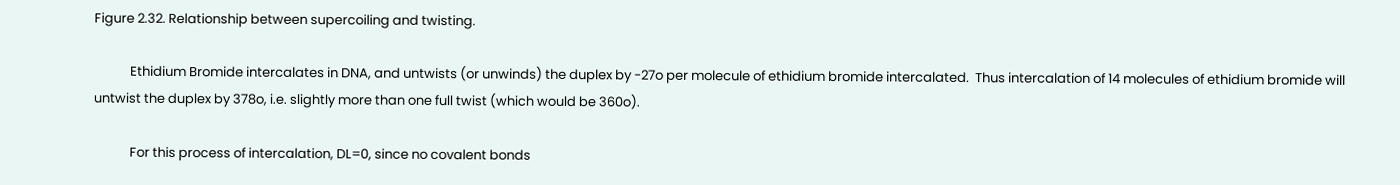Figure 2.32. Relationship between supercoiling and twisting.

            Ethidium Bromide intercalates in DNA, and untwists (or unwinds) the duplex by -27o per molecule of ethidium bromide intercalated.  Thus intercalation of 14 molecules of ethidium bromide will untwist the duplex by 378o, i.e. slightly more than one full twist (which would be 360o).

            For this process of intercalation, DL=0, since no covalent bonds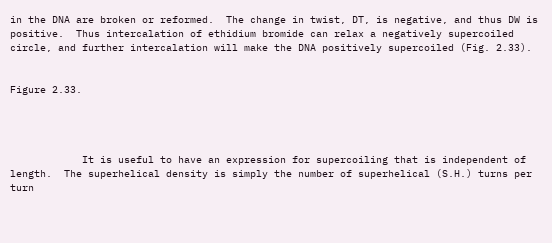in the DNA are broken or reformed.  The change in twist, DT, is negative, and thus DW is positive.  Thus intercalation of ethidium bromide can relax a negatively supercoiled circle, and further intercalation will make the DNA positively supercoiled (Fig. 2.33).


Figure 2.33.




            It is useful to have an expression for supercoiling that is independent of length.  The superhelical density is simply the number of superhelical (S.H.) turns per turn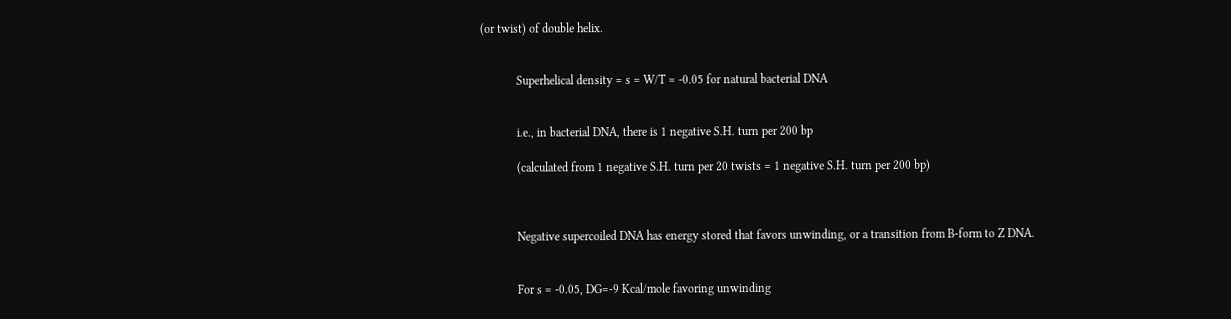(or twist) of double helix.


            Superhelical density = s = W/T = -0.05 for natural bacterial DNA


            i.e., in bacterial DNA, there is 1 negative S.H. turn per 200 bp

            (calculated from 1 negative S.H. turn per 20 twists = 1 negative S.H. turn per 200 bp)



            Negative supercoiled DNA has energy stored that favors unwinding, or a transition from B-form to Z DNA.


            For s = -0.05, DG=-9 Kcal/mole favoring unwinding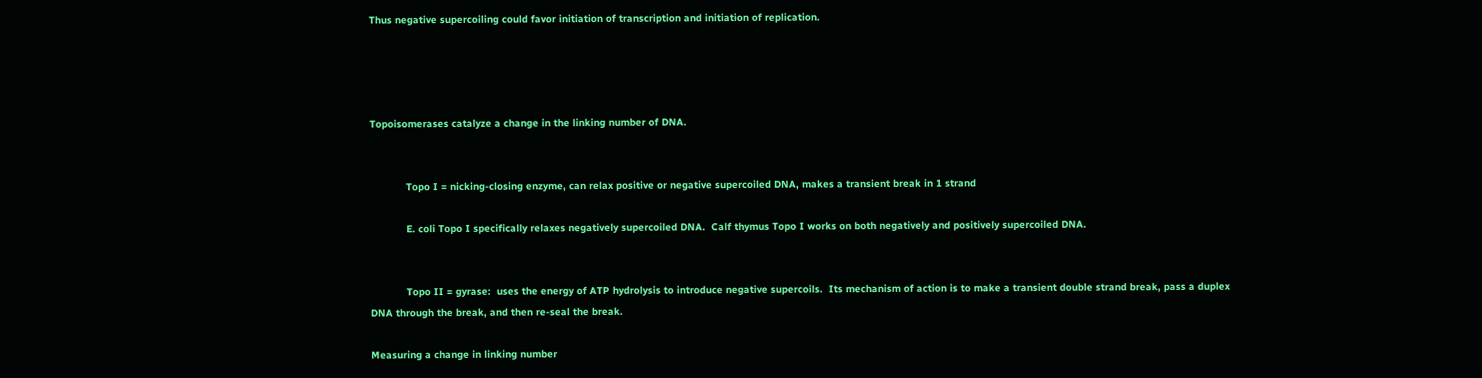Thus negative supercoiling could favor initiation of transcription and initiation of replication.




Topoisomerases catalyze a change in the linking number of DNA.


            Topo I = nicking-closing enzyme, can relax positive or negative supercoiled DNA, makes a transient break in 1 strand

            E. coli Topo I specifically relaxes negatively supercoiled DNA.  Calf thymus Topo I works on both negatively and positively supercoiled DNA.


            Topo II = gyrase:  uses the energy of ATP hydrolysis to introduce negative supercoils.  Its mechanism of action is to make a transient double strand break, pass a duplex DNA through the break, and then re-seal the break.

Measuring a change in linking number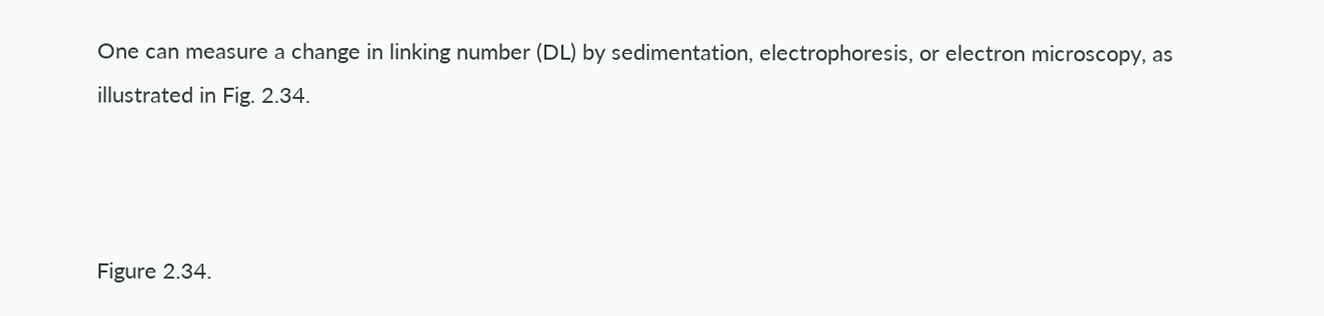One can measure a change in linking number (DL) by sedimentation, electrophoresis, or electron microscopy, as illustrated in Fig. 2.34.



Figure 2.34.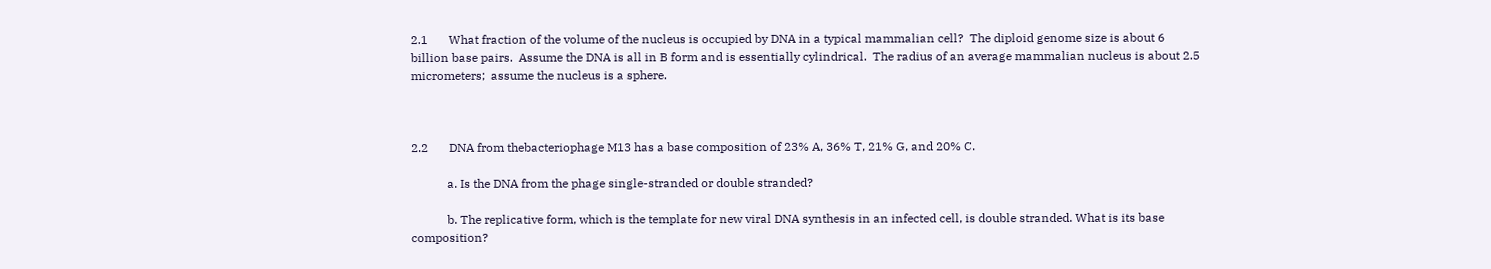2.1       What fraction of the volume of the nucleus is occupied by DNA in a typical mammalian cell?  The diploid genome size is about 6 billion base pairs.  Assume the DNA is all in B form and is essentially cylindrical.  The radius of an average mammalian nucleus is about 2.5 micrometers;  assume the nucleus is a sphere.



2.2       DNA from thebacteriophage M13 has a base composition of 23% A, 36% T, 21% G, and 20% C.

            a. Is the DNA from the phage single-stranded or double stranded?

            b. The replicative form, which is the template for new viral DNA synthesis in an infected cell, is double stranded. What is its base composition?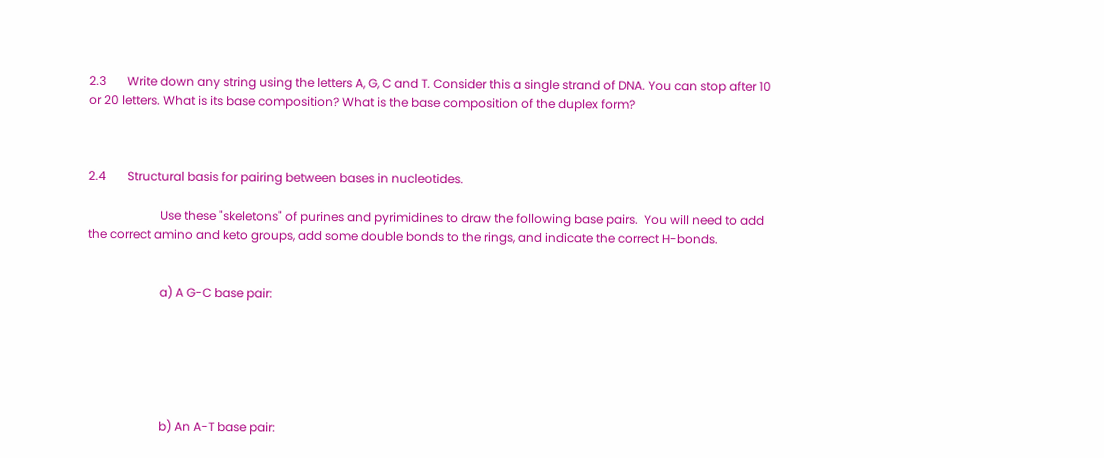2.3       Write down any string using the letters A, G, C and T. Consider this a single strand of DNA. You can stop after 10 or 20 letters. What is its base composition? What is the base composition of the duplex form?



2.4       Structural basis for pairing between bases in nucleotides.

                        Use these "skeletons" of purines and pyrimidines to draw the following base pairs.  You will need to add the correct amino and keto groups, add some double bonds to the rings, and indicate the correct H-bonds.


                        a) A G-C base pair:






                        b) An A-T base pair: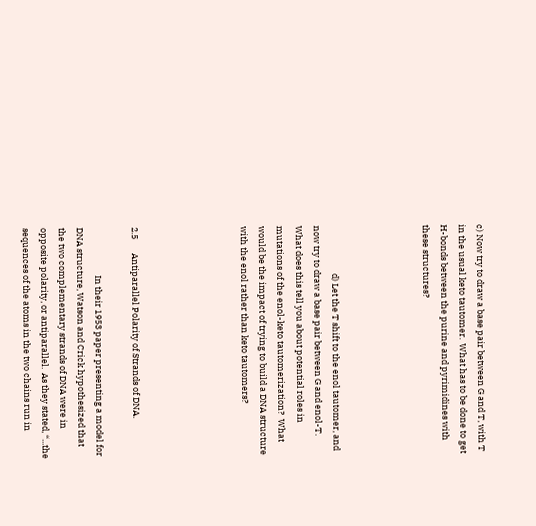c) Now try to draw a base pair between G and T, with T in the usual keto tautomer.  What has to be done to get H-bonds between the purine and pyrimidines with these structures?




                        d) Let the T shift to the enol tautomer, and now try to draw a base pair between G and enol-T.  What does this tell you about potential roles in mutations of the enol-keto tautomerization?  What would be the impact of trying to build a DNA structure with the enol rather than keto tautomers?





2.5       Antiparallel Polarity of Strands of DNA.

                        In their 1953 paper presenting a model for DNA structure, Watson and Crick hypothesized that the two complementary strands of DNA were in opposite polarity, or antiparallel.  As they stated, “...the sequences of the atoms in the two chains run in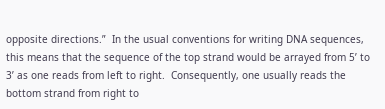opposite directions.”  In the usual conventions for writing DNA sequences, this means that the sequence of the top strand would be arrayed from 5’ to 3’ as one reads from left to right.  Consequently, one usually reads the bottom strand from right to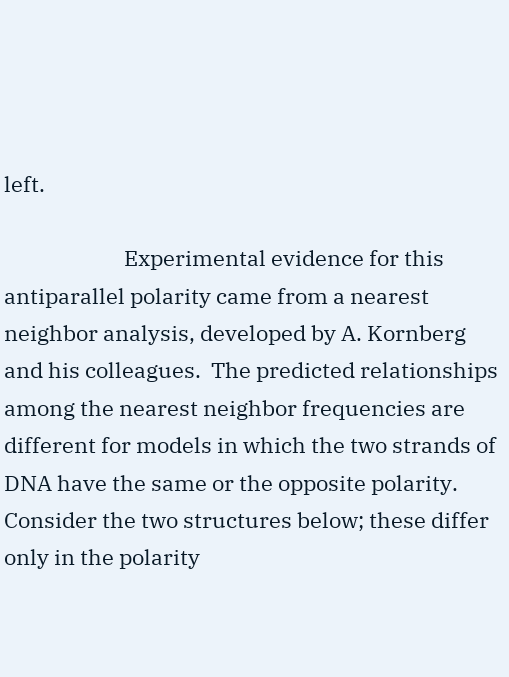left.

                        Experimental evidence for this antiparallel polarity came from a nearest neighbor analysis, developed by A. Kornberg and his colleagues.  The predicted relationships among the nearest neighbor frequencies are different for models in which the two strands of DNA have the same or the opposite polarity.  Consider the two structures below; these differ only in the polarity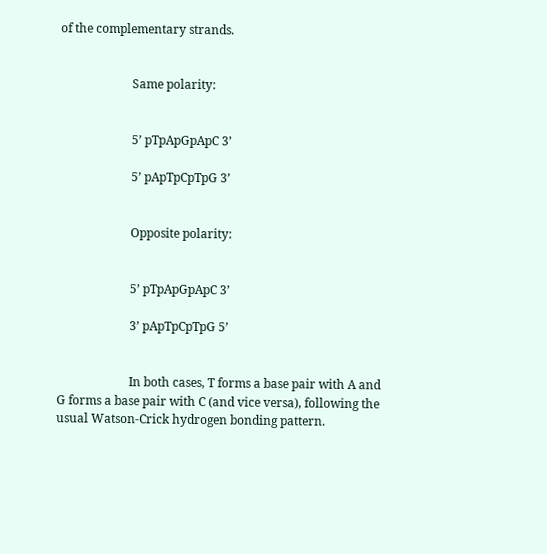of the complementary strands.


                        Same polarity:


                        5’ pTpApGpApC 3’

                        5’ pApTpCpTpG 3’


                        Opposite polarity:


                        5’ pTpApGpApC 3’

                        3’ pApTpCpTpG 5’


                        In both cases, T forms a base pair with A and G forms a base pair with C (and vice versa), following the usual Watson-Crick hydrogen bonding pattern.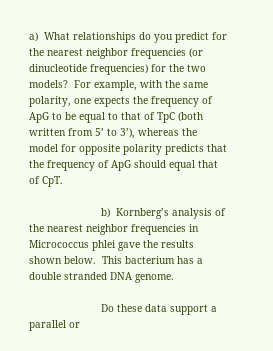a)  What relationships do you predict for the nearest neighbor frequencies (or dinucleotide frequencies) for the two models?  For example, with the same polarity, one expects the frequency of ApG to be equal to that of TpC (both written from 5’ to 3’), whereas the model for opposite polarity predicts that the frequency of ApG should equal that of CpT.

                        b)  Kornberg’s analysis of the nearest neighbor frequencies in Micrococcus phlei gave the results shown below.  This bacterium has a double stranded DNA genome.

                        Do these data support a parallel or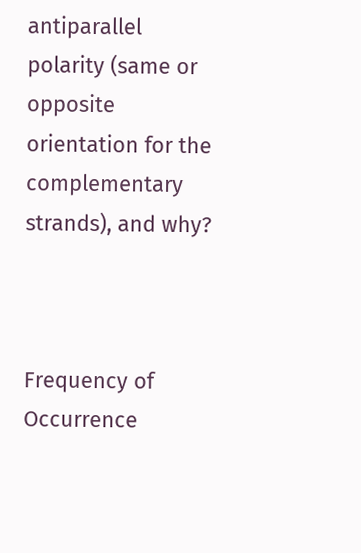antiparallel polarity (same or opposite orientation for the complementary strands), and why?



Frequency of Occurrence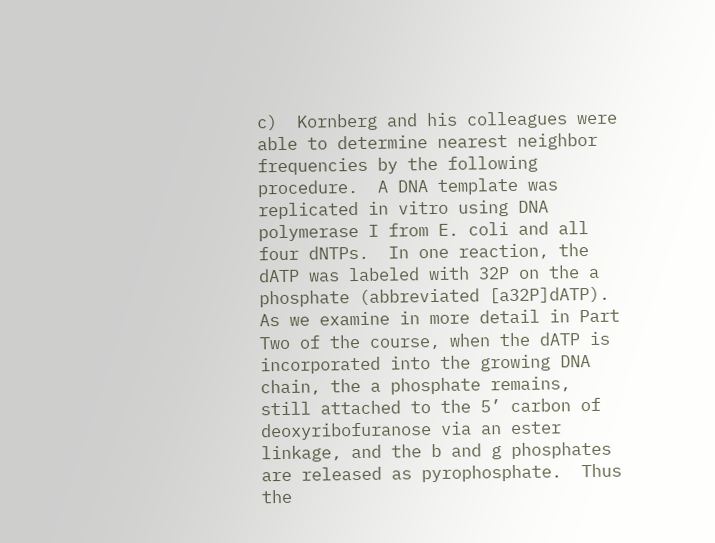c)  Kornberg and his colleagues were able to determine nearest neighbor frequencies by the following procedure.  A DNA template was replicated in vitro using DNA polymerase I from E. coli and all four dNTPs.  In one reaction, the dATP was labeled with 32P on the a phosphate (abbreviated [a32P]dATP).  As we examine in more detail in Part Two of the course, when the dATP is incorporated into the growing DNA chain, the a phosphate remains, still attached to the 5’ carbon of deoxyribofuranose via an ester linkage, and the b and g phosphates are released as pyrophosphate.  Thus the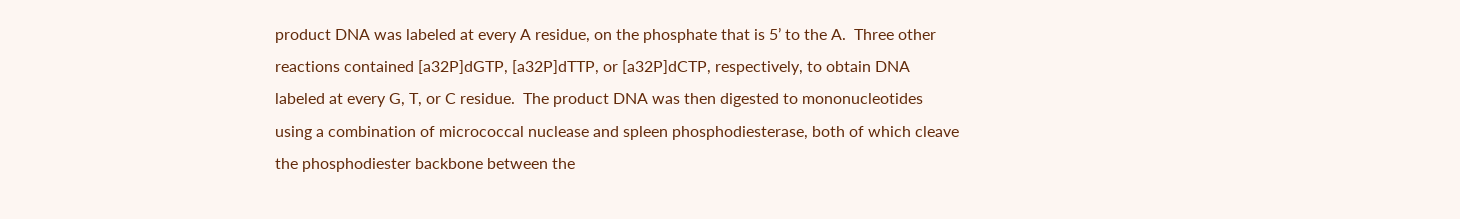product DNA was labeled at every A residue, on the phosphate that is 5’ to the A.  Three other reactions contained [a32P]dGTP, [a32P]dTTP, or [a32P]dCTP, respectively, to obtain DNA labeled at every G, T, or C residue.  The product DNA was then digested to mononucleotides using a combination of micrococcal nuclease and spleen phosphodiesterase, both of which cleave the phosphodiester backbone between the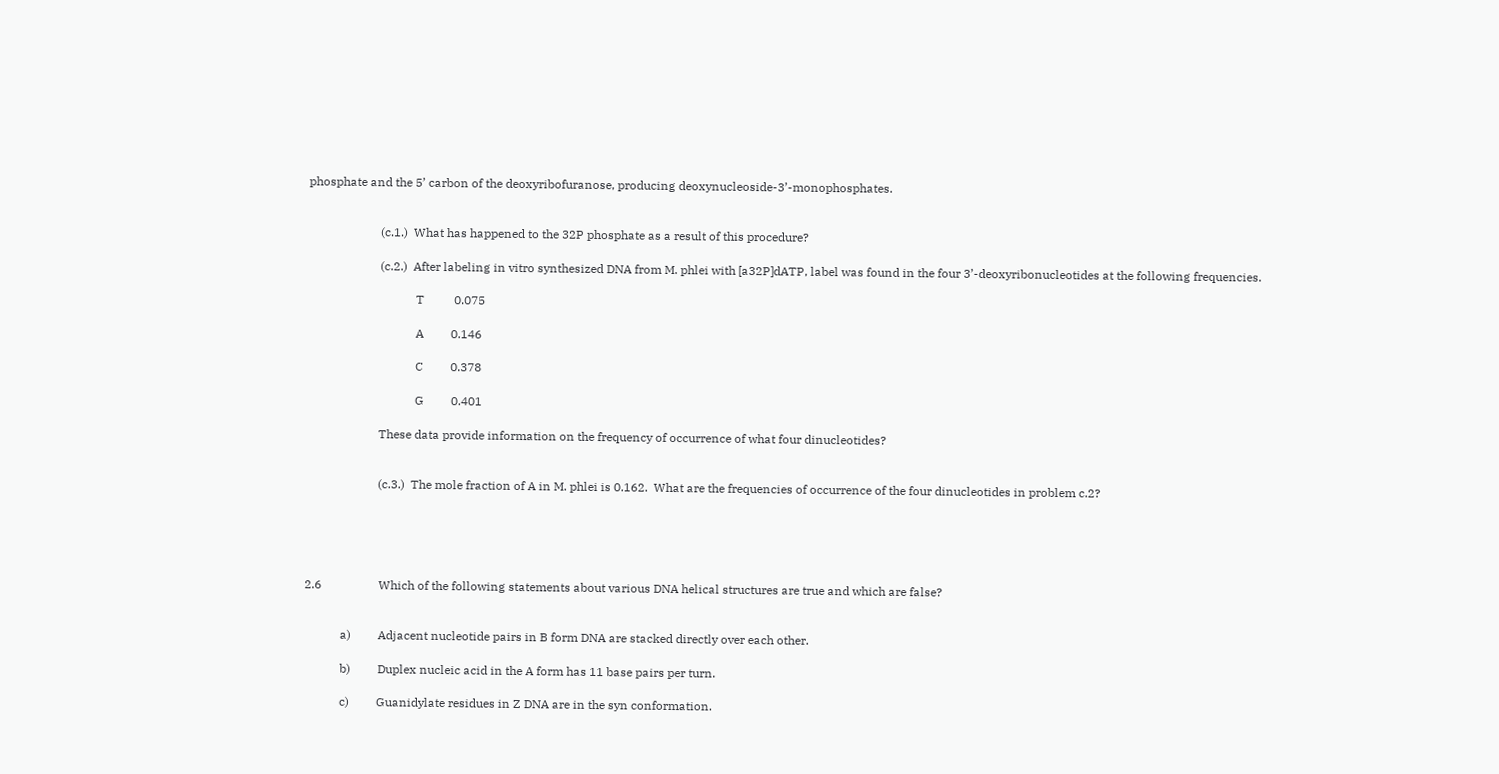phosphate and the 5’ carbon of the deoxyribofuranose, producing deoxynucleoside-3’-monophosphates.


                        (c.1.)  What has happened to the 32P phosphate as a result of this procedure?

                        (c.2.)  After labeling in vitro synthesized DNA from M. phlei with [a32P]dATP, label was found in the four 3’-deoxyribonucleotides at the following frequencies.

                                    T          0.075

                                    A         0.146

                                    C         0.378

                                    G         0.401

                        These data provide information on the frequency of occurrence of what four dinucleotides?


                        (c.3.)  The mole fraction of A in M. phlei is 0.162.  What are the frequencies of occurrence of the four dinucleotides in problem c.2?





2.6                   Which of the following statements about various DNA helical structures are true and which are false?


            a)         Adjacent nucleotide pairs in B form DNA are stacked directly over each other.

            b)         Duplex nucleic acid in the A form has 11 base pairs per turn.

            c)         Guanidylate residues in Z DNA are in the syn conformation.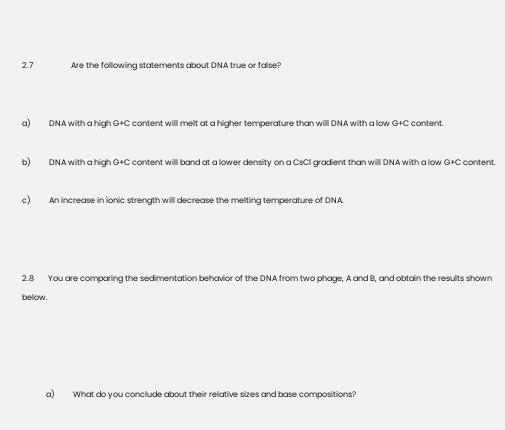2.7                   Are the following statements about DNA true or false?


a)         DNA with a high G+C content will melt at a higher temperature than will DNA with a low G+C content.

b)         DNA with a high G+C content will band at a lower density on a CsCl gradient than will DNA with a low G+C content.

c)         An increase in ionic strength will decrease the melting temperature of DNA.



2.8       You are comparing the sedimentation behavior of the DNA from two phage, A and B, and obtain the results shown below.




            a)         What do you conclude about their relative sizes and base compositions?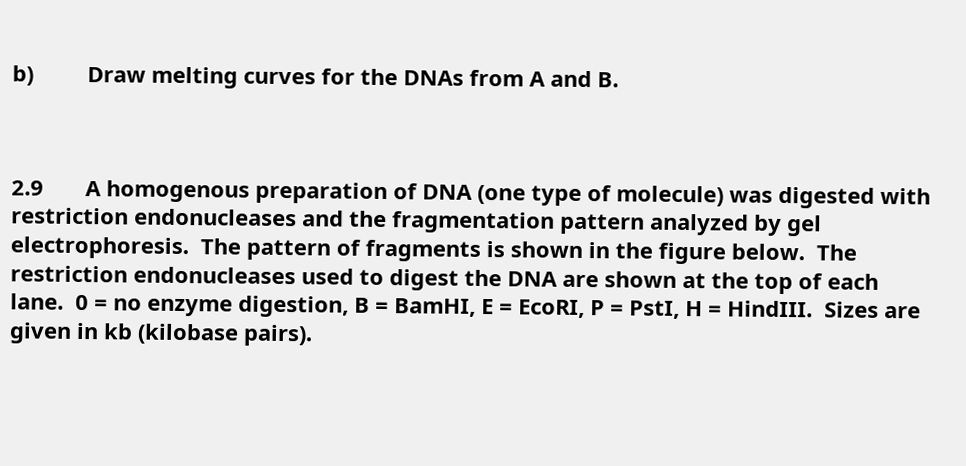b)         Draw melting curves for the DNAs from A and B.



2.9       A homogenous preparation of DNA (one type of molecule) was digested with restriction endonucleases and the fragmentation pattern analyzed by gel electrophoresis.  The pattern of fragments is shown in the figure below.  The restriction endonucleases used to digest the DNA are shown at the top of each lane.  0 = no enzyme digestion, B = BamHI, E = EcoRI, P = PstI, H = HindIII.  Sizes are given in kb (kilobase pairs).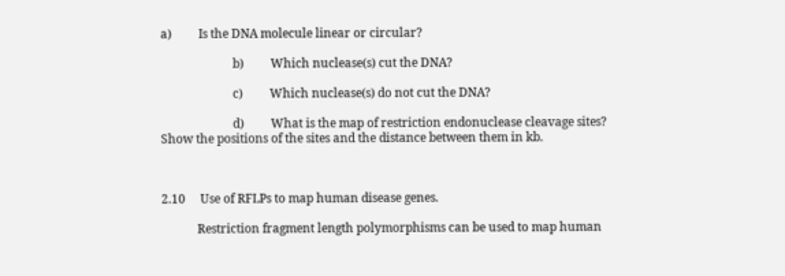a)         Is the DNA molecule linear or circular?

                        b)         Which nuclease(s) cut the DNA?

                        c)         Which nuclease(s) do not cut the DNA?

                        d)         What is the map of restriction endonuclease cleavage sites?  Show the positions of the sites and the distance between them in kb.



2.10     Use of RFLPs to map human disease genes.

            Restriction fragment length polymorphisms can be used to map human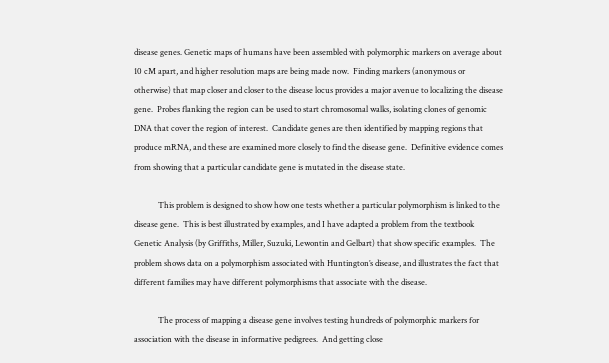disease genes. Genetic maps of humans have been assembled with polymorphic markers on average about 10 cM apart, and higher resolution maps are being made now.  Finding markers (anonymous or otherwise) that map closer and closer to the disease locus provides a major avenue to localizing the disease gene.  Probes flanking the region can be used to start chromosomal walks, isolating clones of genomic DNA that cover the region of interest.  Candidate genes are then identified by mapping regions that produce mRNA, and these are examined more closely to find the disease gene.  Definitive evidence comes from showing that a particular candidate gene is mutated in the disease state.

            This problem is designed to show how one tests whether a particular polymorphism is linked to the disease gene.  This is best illustrated by examples, and I have adapted a problem from the textbook Genetic Analysis (by Griffiths, Miller, Suzuki, Lewontin and Gelbart) that show specific examples.  The problem shows data on a polymorphism associated with Huntington’s disease, and illustrates the fact that different families may have different polymorphisms that associate with the disease.

            The process of mapping a disease gene involves testing hundreds of polymorphic markers for association with the disease in informative pedigrees.  And getting close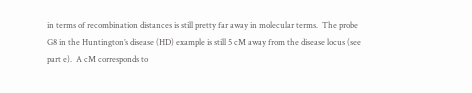in terms of recombination distances is still pretty far away in molecular terms.  The probe G8 in the Huntington’s disease (HD) example is still 5 cM away from the disease locus (see part e).  A cM corresponds to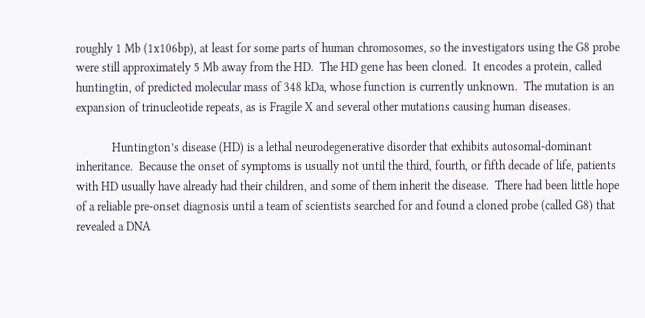roughly 1 Mb (1x106bp), at least for some parts of human chromosomes, so the investigators using the G8 probe were still approximately 5 Mb away from the HD.  The HD gene has been cloned.  It encodes a protein, called huntingtin, of predicted molecular mass of 348 kDa, whose function is currently unknown.  The mutation is an expansion of trinucleotide repeats, as is Fragile X and several other mutations causing human diseases.

            Huntington’s disease (HD) is a lethal neurodegenerative disorder that exhibits autosomal-dominant inheritance.  Because the onset of symptoms is usually not until the third, fourth, or fifth decade of life, patients with HD usually have already had their children, and some of them inherit the disease.  There had been little hope of a reliable pre-onset diagnosis until a team of scientists searched for and found a cloned probe (called G8) that revealed a DNA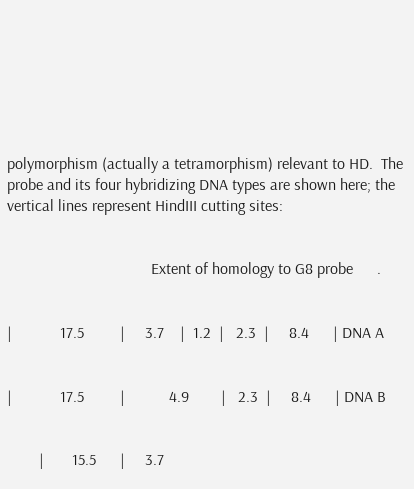polymorphism (actually a tetramorphism) relevant to HD.  The probe and its four hybridizing DNA types are shown here; the vertical lines represent HindIII cutting sites:


                                    Extent of homology to G8 probe      .


|            17.5         |     3.7    |  1.2  |   2.3  |     8.4      | DNA A


|            17.5         |           4.9        |   2.3  |     8.4      | DNA B


        |       15.5      |     3.7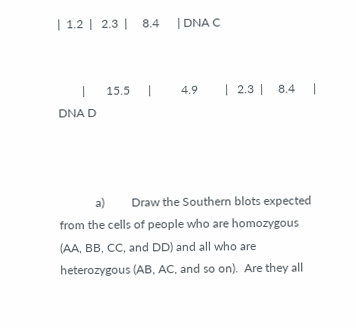|  1.2  |   2.3  |     8.4      | DNA C


        |       15.5      |          4.9         |   2.3  |     8.4      | DNA D



            a)         Draw the Southern blots expected from the cells of people who are homozygous (AA, BB, CC, and DD) and all who are heterozygous (AB, AC, and so on).  Are they all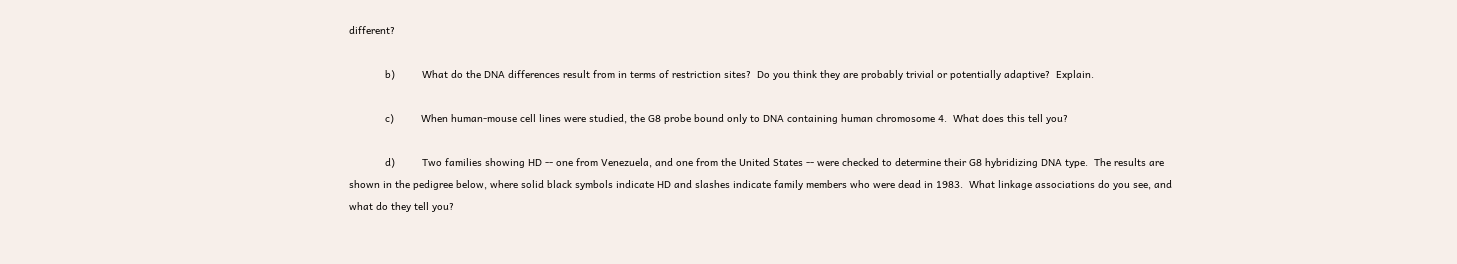different?

            b)         What do the DNA differences result from in terms of restriction sites?  Do you think they are probably trivial or potentially adaptive?  Explain.

            c)         When human-mouse cell lines were studied, the G8 probe bound only to DNA containing human chromosome 4.  What does this tell you?

            d)         Two families showing HD -- one from Venezuela, and one from the United States -- were checked to determine their G8 hybridizing DNA type.  The results are shown in the pedigree below, where solid black symbols indicate HD and slashes indicate family members who were dead in 1983.  What linkage associations do you see, and what do they tell you?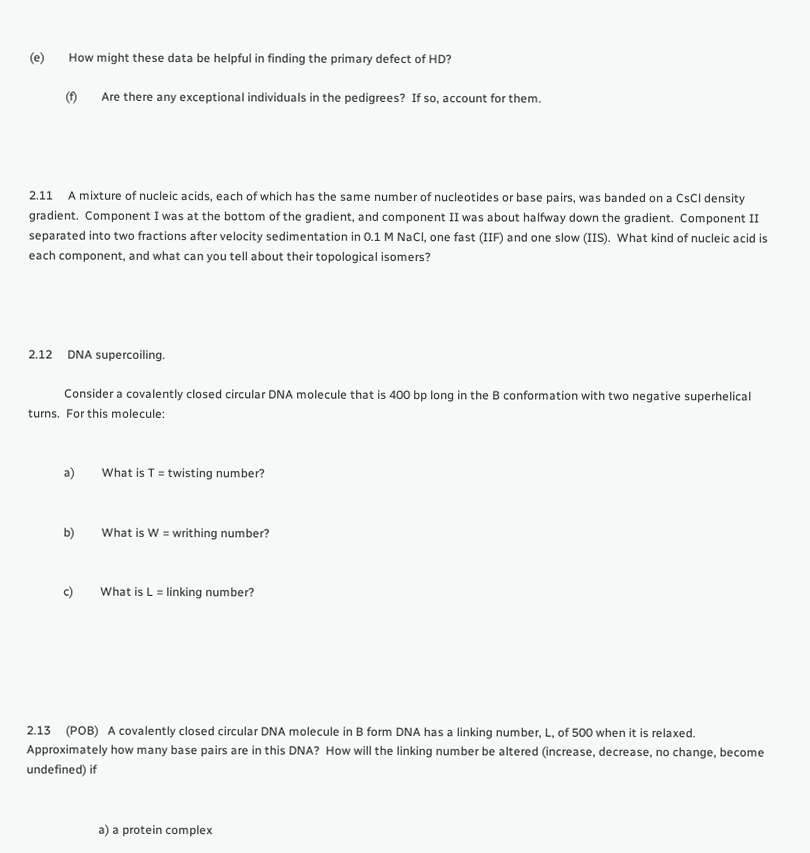(e)        How might these data be helpful in finding the primary defect of HD?

            (f)        Are there any exceptional individuals in the pedigrees?  If so, account for them.




2.11     A mixture of nucleic acids, each of which has the same number of nucleotides or base pairs, was banded on a CsCl density gradient.  Component I was at the bottom of the gradient, and component II was about halfway down the gradient.  Component II separated into two fractions after velocity sedimentation in 0.1 M NaCl, one fast (IIF) and one slow (IIS).  What kind of nucleic acid is each component, and what can you tell about their topological isomers?




2.12     DNA supercoiling.

            Consider a covalently closed circular DNA molecule that is 400 bp long in the B conformation with two negative superhelical turns.  For this molecule:


            a)         What is T = twisting number?


            b)         What is W = writhing number?


            c)         What is L = linking number?






2.13     (POB)   A covalently closed circular DNA molecule in B form DNA has a linking number, L, of 500 when it is relaxed.  Approximately how many base pairs are in this DNA?  How will the linking number be altered (increase, decrease, no change, become undefined) if


                        a) a protein complex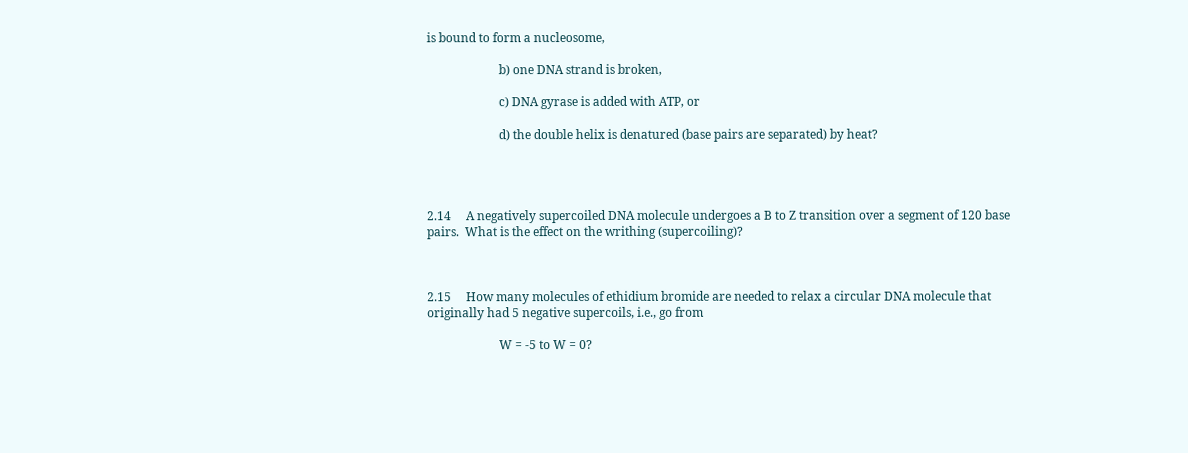is bound to form a nucleosome,

                        b) one DNA strand is broken,

                        c) DNA gyrase is added with ATP, or

                        d) the double helix is denatured (base pairs are separated) by heat?




2.14     A negatively supercoiled DNA molecule undergoes a B to Z transition over a segment of 120 base pairs.  What is the effect on the writhing (supercoiling)?



2.15     How many molecules of ethidium bromide are needed to relax a circular DNA molecule that originally had 5 negative supercoils, i.e., go from

                        W = -5 to W = 0?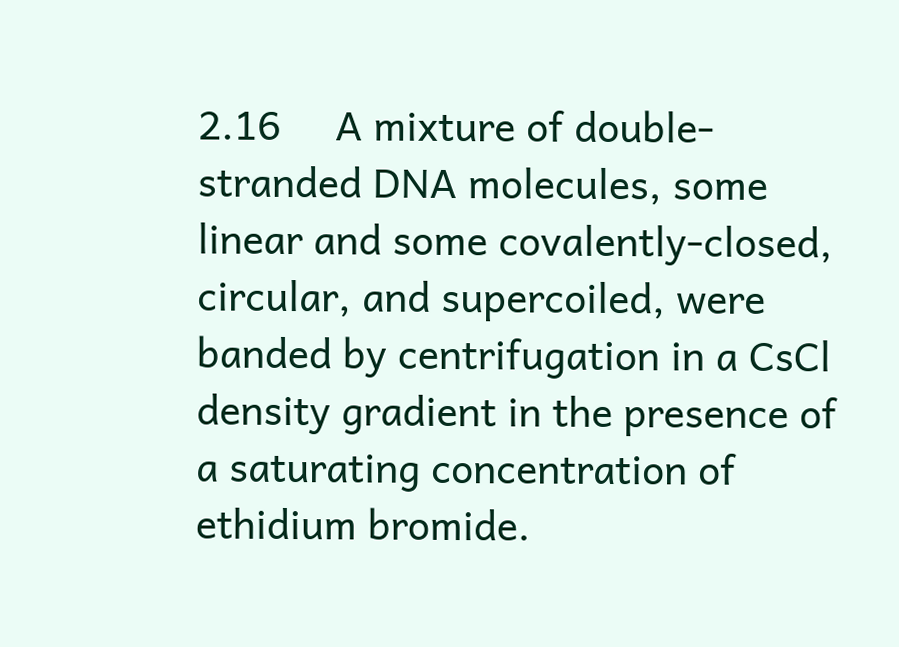2.16     A mixture of double-stranded DNA molecules, some linear and some covalently-closed, circular, and supercoiled, were banded by centrifugation in a CsCl density gradient in the presence of a saturating concentration of ethidium bromide.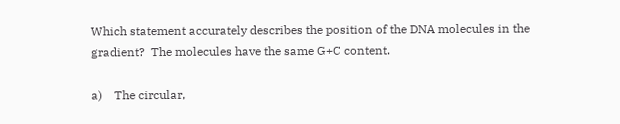Which statement accurately describes the position of the DNA molecules in the gradient?  The molecules have the same G+C content.

a)    The circular,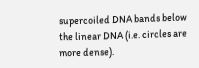supercoiled DNA bands below the linear DNA (i.e. circles are more dense).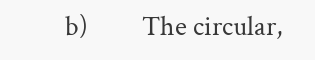b)         The circular,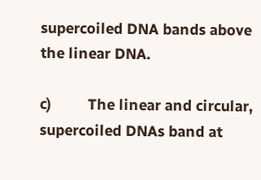supercoiled DNA bands above the linear DNA.

c)         The linear and circular, supercoiled DNAs band at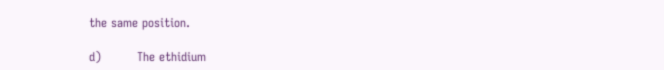the same position.

d)         The ethidium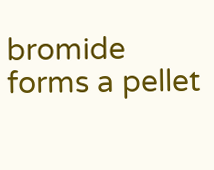bromide forms a pellet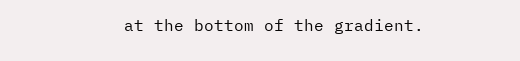at the bottom of the gradient.